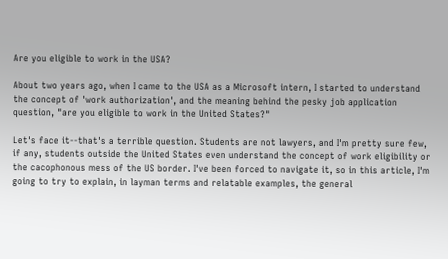Are you eligible to work in the USA?

About two years ago, when I came to the USA as a Microsoft intern, I started to understand the concept of 'work authorization', and the meaning behind the pesky job application question, "are you eligible to work in the United States?"

Let's face it--that's a terrible question. Students are not lawyers, and I'm pretty sure few, if any, students outside the United States even understand the concept of work eligibility or the cacophonous mess of the US border. I've been forced to navigate it, so in this article, I'm going to try to explain, in layman terms and relatable examples, the general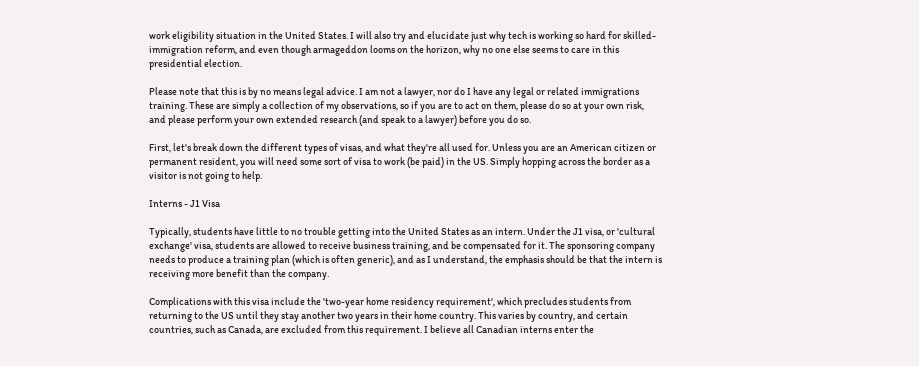work eligibility situation in the United States. I will also try and elucidate just why tech is working so hard for skilled-immigration reform, and even though armageddon looms on the horizon, why no one else seems to care in this presidential election.

Please note that this is by no means legal advice. I am not a lawyer, nor do I have any legal or related immigrations training. These are simply a collection of my observations, so if you are to act on them, please do so at your own risk, and please perform your own extended research (and speak to a lawyer) before you do so.

First, let's break down the different types of visas, and what they're all used for. Unless you are an American citizen or permanent resident, you will need some sort of visa to work (be paid) in the US. Simply hopping across the border as a visitor is not going to help.

Interns - J1 Visa

Typically, students have little to no trouble getting into the United States as an intern. Under the J1 visa, or 'cultural exchange' visa, students are allowed to receive business training, and be compensated for it. The sponsoring company needs to produce a training plan (which is often generic), and as I understand, the emphasis should be that the intern is receiving more benefit than the company.

Complications with this visa include the 'two-year home residency requirement', which precludes students from returning to the US until they stay another two years in their home country. This varies by country, and certain countries, such as Canada, are excluded from this requirement. I believe all Canadian interns enter the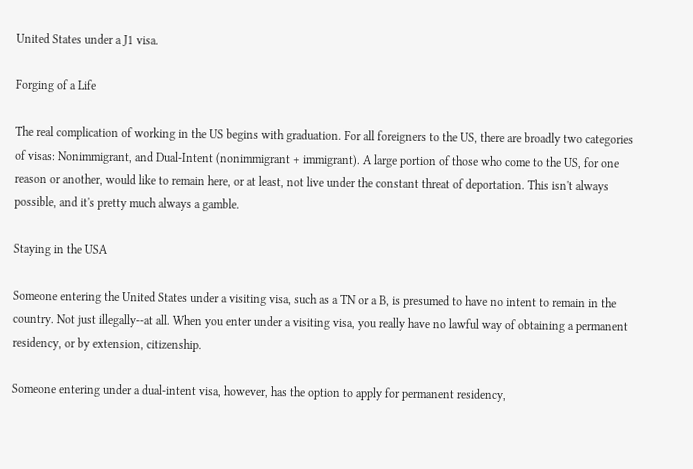United States under a J1 visa.

Forging of a Life

The real complication of working in the US begins with graduation. For all foreigners to the US, there are broadly two categories of visas: Nonimmigrant, and Dual-Intent (nonimmigrant + immigrant). A large portion of those who come to the US, for one reason or another, would like to remain here, or at least, not live under the constant threat of deportation. This isn't always possible, and it's pretty much always a gamble.

Staying in the USA

Someone entering the United States under a visiting visa, such as a TN or a B, is presumed to have no intent to remain in the country. Not just illegally--at all. When you enter under a visiting visa, you really have no lawful way of obtaining a permanent residency, or by extension, citizenship.

Someone entering under a dual-intent visa, however, has the option to apply for permanent residency,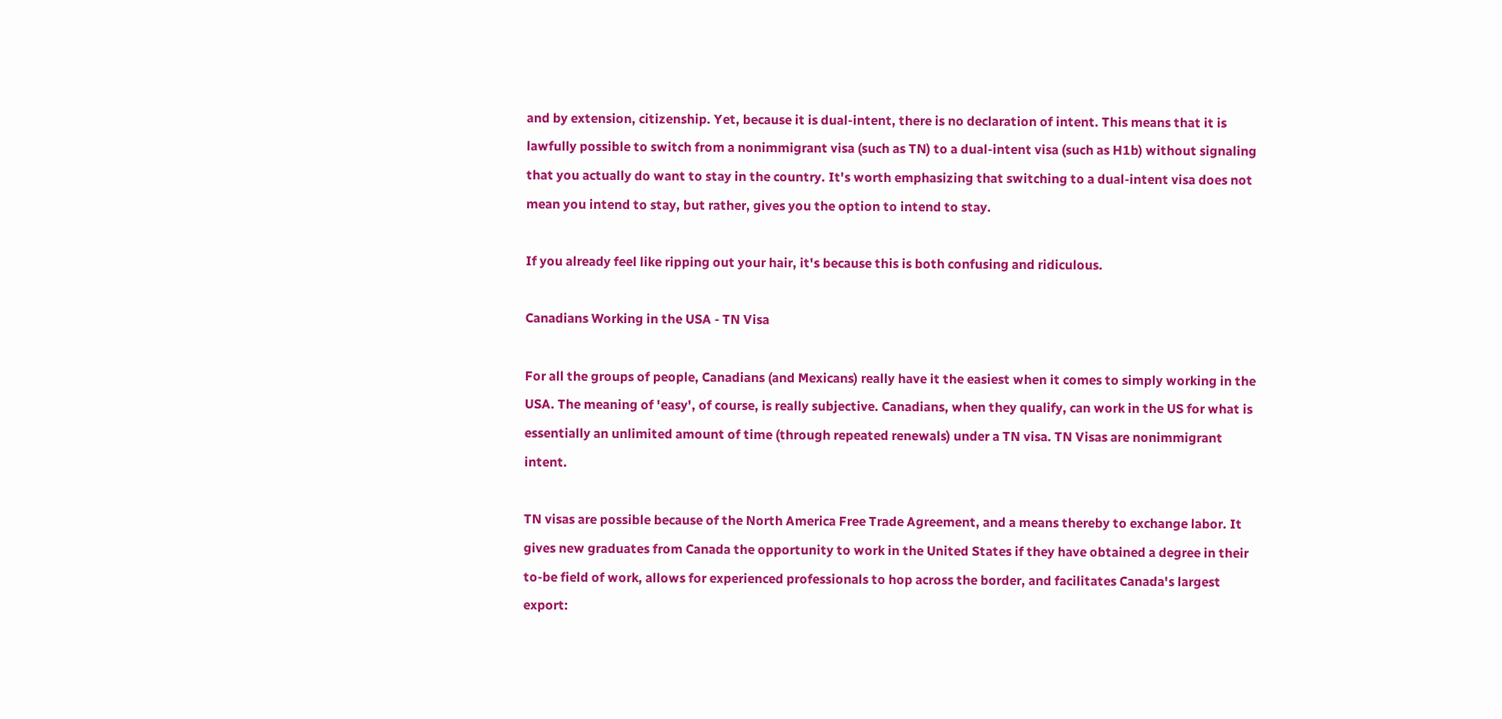and by extension, citizenship. Yet, because it is dual-intent, there is no declaration of intent. This means that it is lawfully possible to switch from a nonimmigrant visa (such as TN) to a dual-intent visa (such as H1b) without signaling that you actually do want to stay in the country. It's worth emphasizing that switching to a dual-intent visa does not mean you intend to stay, but rather, gives you the option to intend to stay.

If you already feel like ripping out your hair, it's because this is both confusing and ridiculous.

Canadians Working in the USA - TN Visa

For all the groups of people, Canadians (and Mexicans) really have it the easiest when it comes to simply working in the USA. The meaning of 'easy', of course, is really subjective. Canadians, when they qualify, can work in the US for what is essentially an unlimited amount of time (through repeated renewals) under a TN visa. TN Visas are nonimmigrant intent.

TN visas are possible because of the North America Free Trade Agreement, and a means thereby to exchange labor. It gives new graduates from Canada the opportunity to work in the United States if they have obtained a degree in their to-be field of work, allows for experienced professionals to hop across the border, and facilitates Canada's largest export: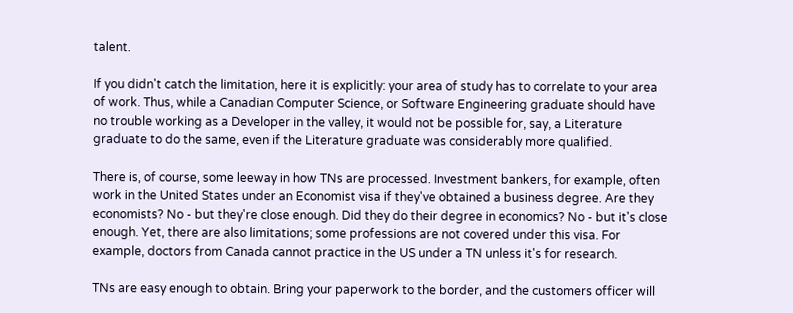talent.

If you didn't catch the limitation, here it is explicitly: your area of study has to correlate to your area of work. Thus, while a Canadian Computer Science, or Software Engineering graduate should have no trouble working as a Developer in the valley, it would not be possible for, say, a Literature graduate to do the same, even if the Literature graduate was considerably more qualified.

There is, of course, some leeway in how TNs are processed. Investment bankers, for example, often work in the United States under an Economist visa if they've obtained a business degree. Are they economists? No - but they're close enough. Did they do their degree in economics? No - but it's close enough. Yet, there are also limitations; some professions are not covered under this visa. For example, doctors from Canada cannot practice in the US under a TN unless it's for research.

TNs are easy enough to obtain. Bring your paperwork to the border, and the customers officer will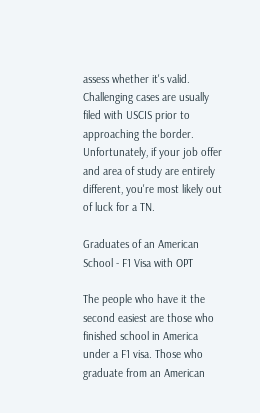assess whether it's valid. Challenging cases are usually filed with USCIS prior to approaching the border. Unfortunately, if your job offer and area of study are entirely different, you're most likely out of luck for a TN.

Graduates of an American School - F1 Visa with OPT

The people who have it the second easiest are those who finished school in America under a F1 visa. Those who graduate from an American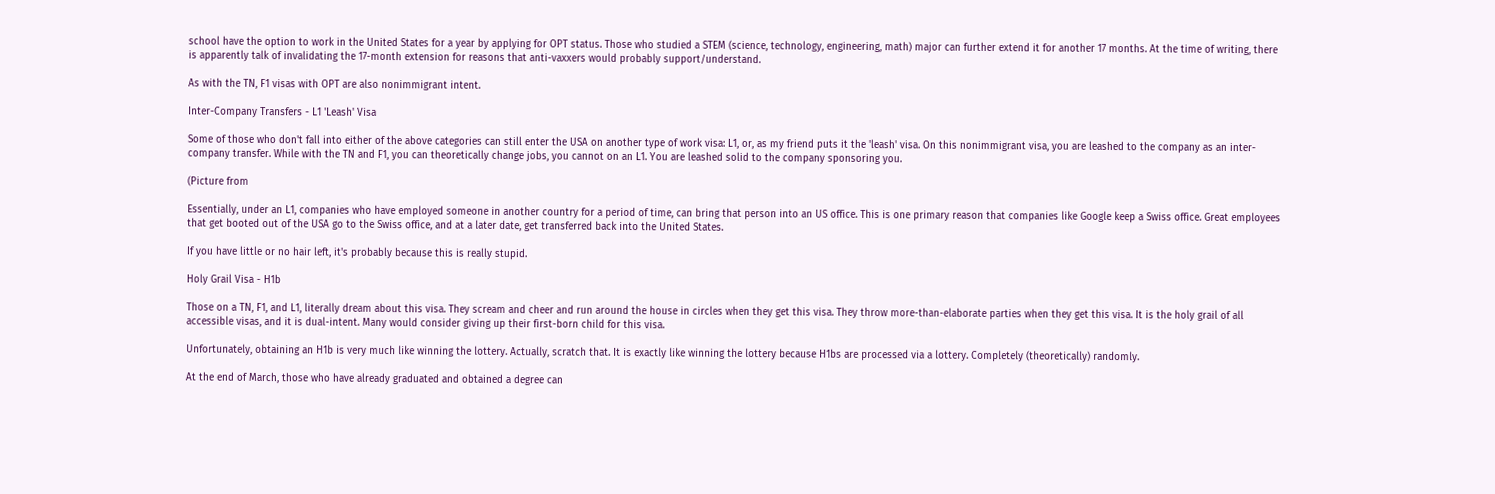school have the option to work in the United States for a year by applying for OPT status. Those who studied a STEM (science, technology, engineering, math) major can further extend it for another 17 months. At the time of writing, there is apparently talk of invalidating the 17-month extension for reasons that anti-vaxxers would probably support/understand.

As with the TN, F1 visas with OPT are also nonimmigrant intent.

Inter-Company Transfers - L1 'Leash' Visa

Some of those who don't fall into either of the above categories can still enter the USA on another type of work visa: L1, or, as my friend puts it the 'leash' visa. On this nonimmigrant visa, you are leashed to the company as an inter-company transfer. While with the TN and F1, you can theoretically change jobs, you cannot on an L1. You are leashed solid to the company sponsoring you.

(Picture from

Essentially, under an L1, companies who have employed someone in another country for a period of time, can bring that person into an US office. This is one primary reason that companies like Google keep a Swiss office. Great employees that get booted out of the USA go to the Swiss office, and at a later date, get transferred back into the United States.

If you have little or no hair left, it's probably because this is really stupid.

Holy Grail Visa - H1b

Those on a TN, F1, and L1, literally dream about this visa. They scream and cheer and run around the house in circles when they get this visa. They throw more-than-elaborate parties when they get this visa. It is the holy grail of all accessible visas, and it is dual-intent. Many would consider giving up their first-born child for this visa.

Unfortunately, obtaining an H1b is very much like winning the lottery. Actually, scratch that. It is exactly like winning the lottery because H1bs are processed via a lottery. Completely (theoretically) randomly.

At the end of March, those who have already graduated and obtained a degree can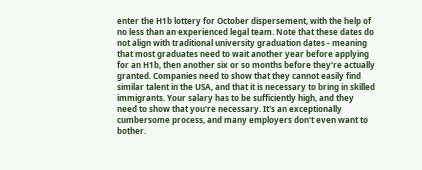enter the H1b lottery for October dispersement, with the help of no less than an experienced legal team. Note that these dates do not align with traditional university graduation dates - meaning that most graduates need to wait another year before applying for an H1b, then another six or so months before they're actually granted. Companies need to show that they cannot easily find similar talent in the USA, and that it is necessary to bring in skilled immigrants. Your salary has to be sufficiently high, and they need to show that you're necessary. It's an exceptionally cumbersome process, and many employers don't even want to bother.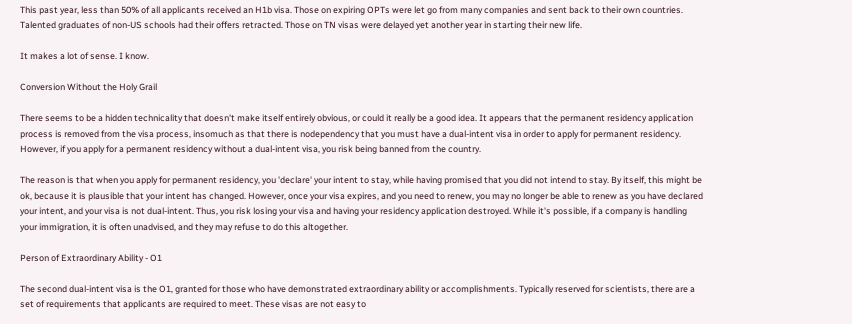This past year, less than 50% of all applicants received an H1b visa. Those on expiring OPTs were let go from many companies and sent back to their own countries. Talented graduates of non-US schools had their offers retracted. Those on TN visas were delayed yet another year in starting their new life.

It makes a lot of sense. I know.

Conversion Without the Holy Grail

There seems to be a hidden technicality that doesn't make itself entirely obvious, or could it really be a good idea. It appears that the permanent residency application process is removed from the visa process, insomuch as that there is nodependency that you must have a dual-intent visa in order to apply for permanent residency. However, if you apply for a permanent residency without a dual-intent visa, you risk being banned from the country.

The reason is that when you apply for permanent residency, you 'declare' your intent to stay, while having promised that you did not intend to stay. By itself, this might be ok, because it is plausible that your intent has changed. However, once your visa expires, and you need to renew, you may no longer be able to renew as you have declared your intent, and your visa is not dual-intent. Thus, you risk losing your visa and having your residency application destroyed. While it's possible, if a company is handling your immigration, it is often unadvised, and they may refuse to do this altogether.

Person of Extraordinary Ability - O1

The second dual-intent visa is the O1, granted for those who have demonstrated extraordinary ability or accomplishments. Typically reserved for scientists, there are a set of requirements that applicants are required to meet. These visas are not easy to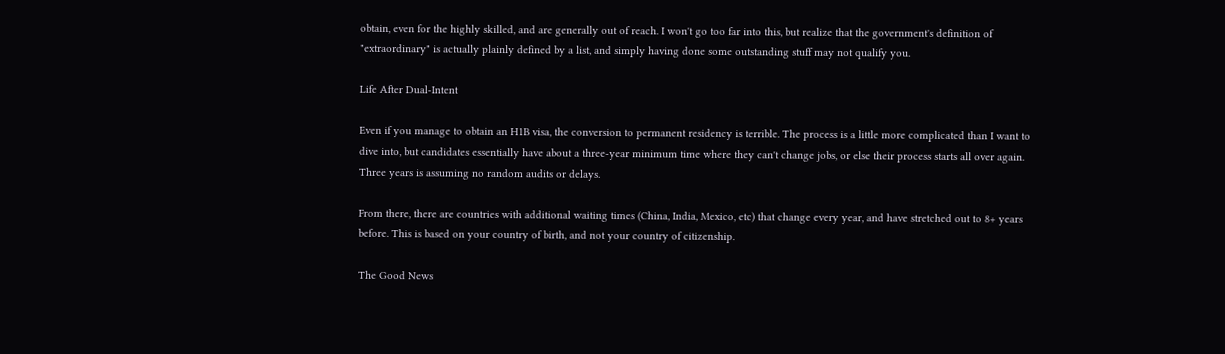obtain, even for the highly skilled, and are generally out of reach. I won't go too far into this, but realize that the government's definition of "extraordinary" is actually plainly defined by a list, and simply having done some outstanding stuff may not qualify you.

Life After Dual-Intent

Even if you manage to obtain an H1B visa, the conversion to permanent residency is terrible. The process is a little more complicated than I want to dive into, but candidates essentially have about a three-year minimum time where they can't change jobs, or else their process starts all over again. Three years is assuming no random audits or delays.

From there, there are countries with additional waiting times (China, India, Mexico, etc) that change every year, and have stretched out to 8+ years before. This is based on your country of birth, and not your country of citizenship.

The Good News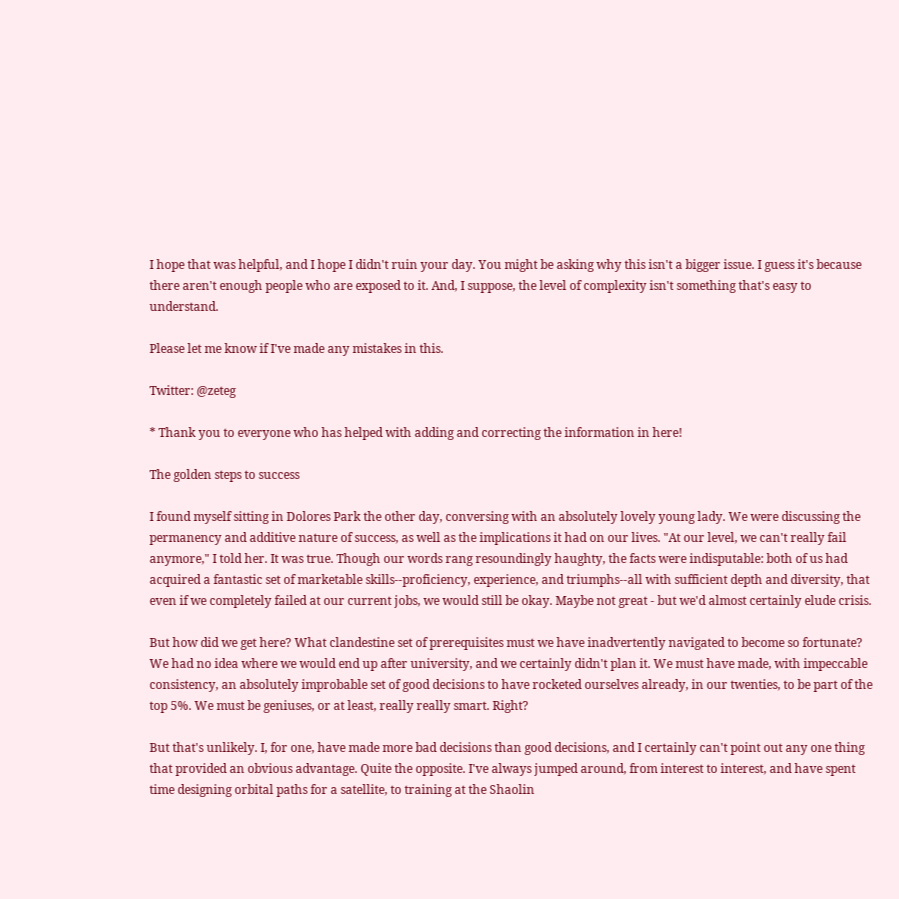I hope that was helpful, and I hope I didn't ruin your day. You might be asking why this isn't a bigger issue. I guess it's because there aren't enough people who are exposed to it. And, I suppose, the level of complexity isn't something that's easy to understand.

Please let me know if I've made any mistakes in this.

Twitter: @zeteg

* Thank you to everyone who has helped with adding and correcting the information in here!

The golden steps to success

I found myself sitting in Dolores Park the other day, conversing with an absolutely lovely young lady. We were discussing the permanency and additive nature of success, as well as the implications it had on our lives. "At our level, we can't really fail anymore," I told her. It was true. Though our words rang resoundingly haughty, the facts were indisputable: both of us had acquired a fantastic set of marketable skills--proficiency, experience, and triumphs--all with sufficient depth and diversity, that even if we completely failed at our current jobs, we would still be okay. Maybe not great - but we'd almost certainly elude crisis.

But how did we get here? What clandestine set of prerequisites must we have inadvertently navigated to become so fortunate? We had no idea where we would end up after university, and we certainly didn't plan it. We must have made, with impeccable consistency, an absolutely improbable set of good decisions to have rocketed ourselves already, in our twenties, to be part of the top 5%. We must be geniuses, or at least, really really smart. Right?

But that's unlikely. I, for one, have made more bad decisions than good decisions, and I certainly can't point out any one thing that provided an obvious advantage. Quite the opposite. I've always jumped around, from interest to interest, and have spent time designing orbital paths for a satellite, to training at the Shaolin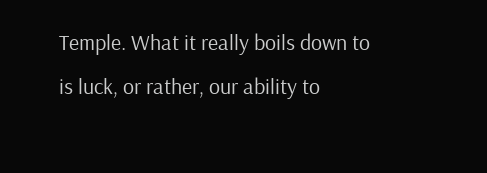Temple. What it really boils down to is luck, or rather, our ability to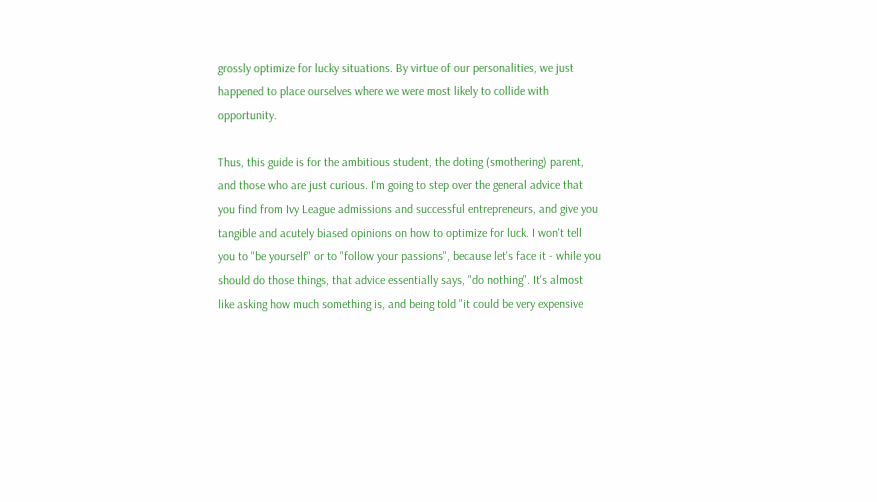grossly optimize for lucky situations. By virtue of our personalities, we just happened to place ourselves where we were most likely to collide with opportunity.

Thus, this guide is for the ambitious student, the doting (smothering) parent, and those who are just curious. I'm going to step over the general advice that you find from Ivy League admissions and successful entrepreneurs, and give you tangible and acutely biased opinions on how to optimize for luck. I won't tell you to "be yourself" or to "follow your passions", because let's face it - while you should do those things, that advice essentially says, "do nothing". It's almost like asking how much something is, and being told "it could be very expensive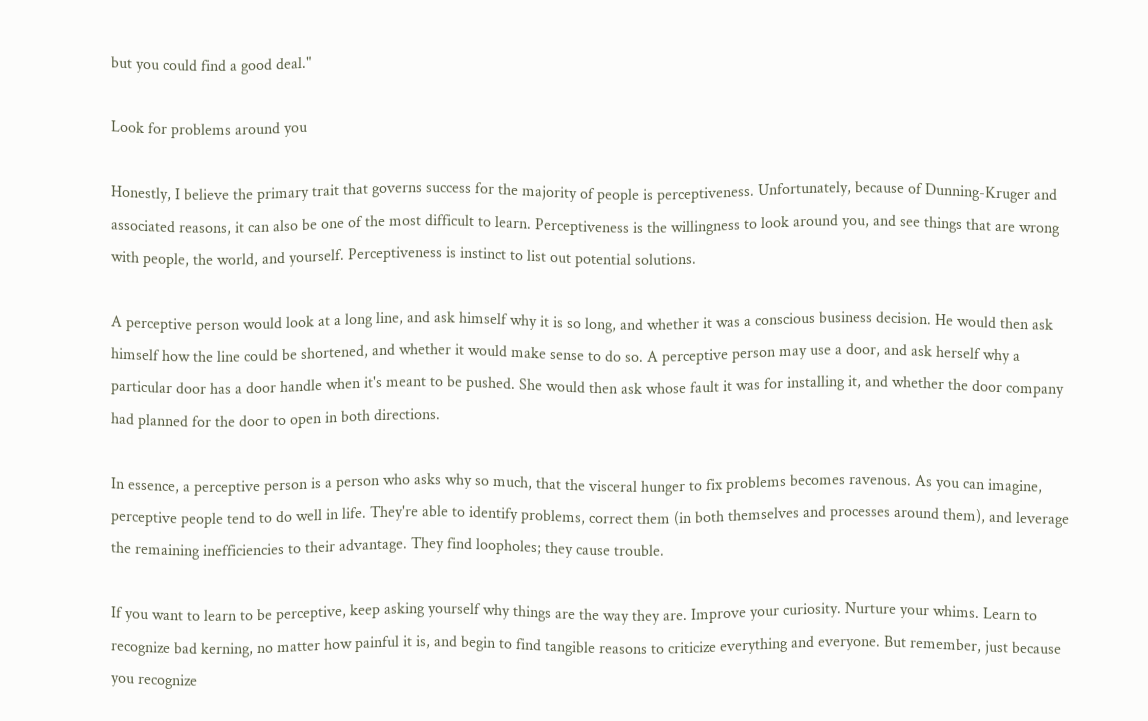but you could find a good deal."

Look for problems around you

Honestly, I believe the primary trait that governs success for the majority of people is perceptiveness. Unfortunately, because of Dunning-Kruger and associated reasons, it can also be one of the most difficult to learn. Perceptiveness is the willingness to look around you, and see things that are wrong with people, the world, and yourself. Perceptiveness is instinct to list out potential solutions.

A perceptive person would look at a long line, and ask himself why it is so long, and whether it was a conscious business decision. He would then ask himself how the line could be shortened, and whether it would make sense to do so. A perceptive person may use a door, and ask herself why a particular door has a door handle when it's meant to be pushed. She would then ask whose fault it was for installing it, and whether the door company had planned for the door to open in both directions.

In essence, a perceptive person is a person who asks why so much, that the visceral hunger to fix problems becomes ravenous. As you can imagine, perceptive people tend to do well in life. They're able to identify problems, correct them (in both themselves and processes around them), and leverage the remaining inefficiencies to their advantage. They find loopholes; they cause trouble.

If you want to learn to be perceptive, keep asking yourself why things are the way they are. Improve your curiosity. Nurture your whims. Learn to recognize bad kerning, no matter how painful it is, and begin to find tangible reasons to criticize everything and everyone. But remember, just because you recognize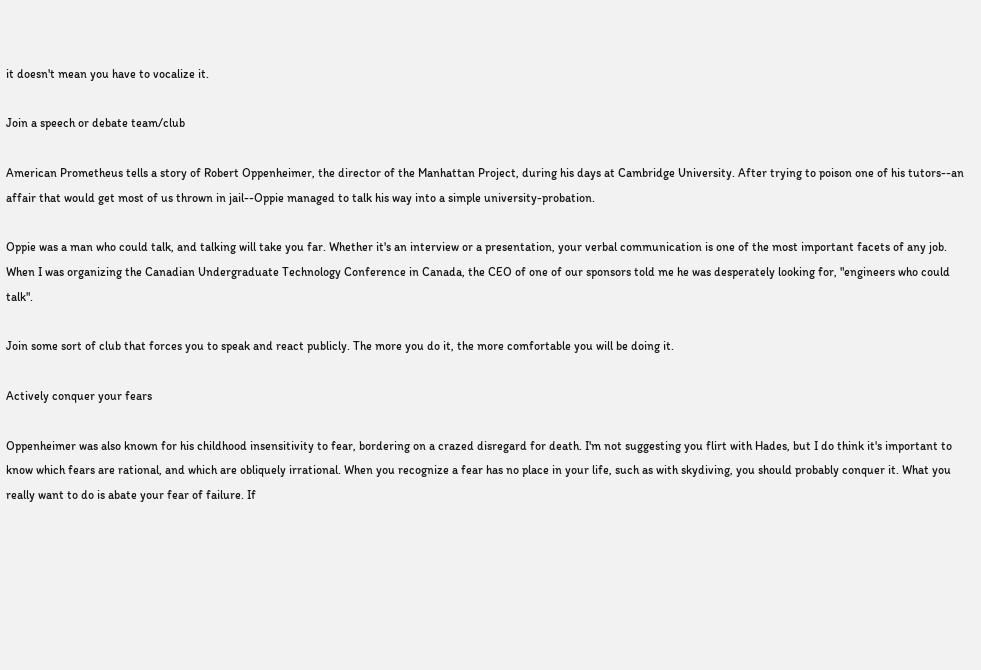it doesn't mean you have to vocalize it.

Join a speech or debate team/club

American Prometheus tells a story of Robert Oppenheimer, the director of the Manhattan Project, during his days at Cambridge University. After trying to poison one of his tutors--an affair that would get most of us thrown in jail--Oppie managed to talk his way into a simple university-probation.

Oppie was a man who could talk, and talking will take you far. Whether it's an interview or a presentation, your verbal communication is one of the most important facets of any job. When I was organizing the Canadian Undergraduate Technology Conference in Canada, the CEO of one of our sponsors told me he was desperately looking for, "engineers who could talk".

Join some sort of club that forces you to speak and react publicly. The more you do it, the more comfortable you will be doing it.

Actively conquer your fears

Oppenheimer was also known for his childhood insensitivity to fear, bordering on a crazed disregard for death. I'm not suggesting you flirt with Hades, but I do think it's important to know which fears are rational, and which are obliquely irrational. When you recognize a fear has no place in your life, such as with skydiving, you should probably conquer it. What you really want to do is abate your fear of failure. If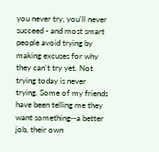you never try, you'll never succeed - and most smart people avoid trying by making excuses for why they can't try yet. Not trying today is never trying. Some of my friends have been telling me they want something--a better job, their own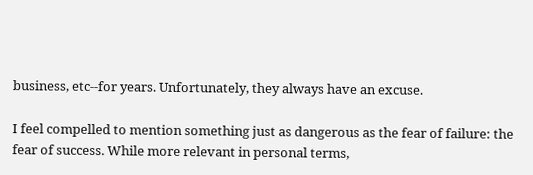business, etc--for years. Unfortunately, they always have an excuse.

I feel compelled to mention something just as dangerous as the fear of failure: the fear of success. While more relevant in personal terms,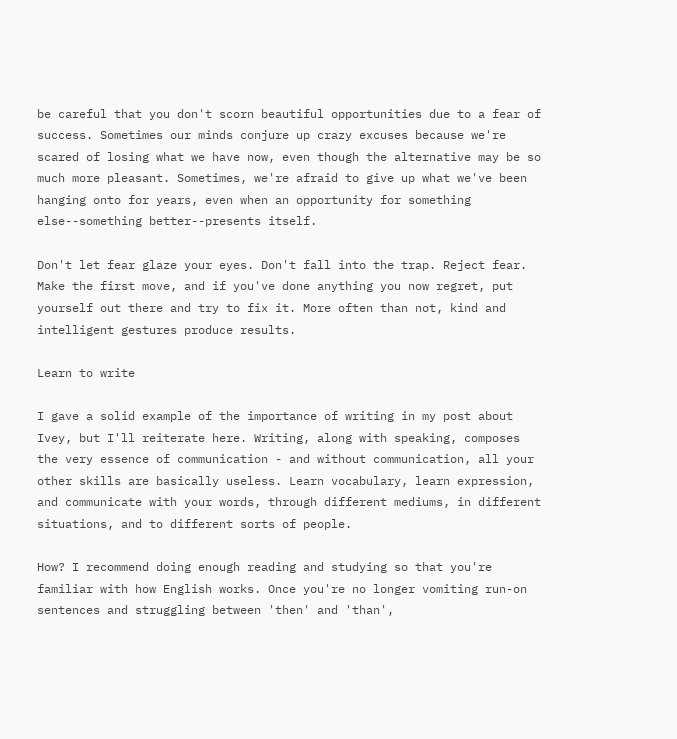be careful that you don't scorn beautiful opportunities due to a fear of success. Sometimes our minds conjure up crazy excuses because we're scared of losing what we have now, even though the alternative may be so much more pleasant. Sometimes, we're afraid to give up what we've been hanging onto for years, even when an opportunity for something else--something better--presents itself.

Don't let fear glaze your eyes. Don't fall into the trap. Reject fear. Make the first move, and if you've done anything you now regret, put yourself out there and try to fix it. More often than not, kind and intelligent gestures produce results.

Learn to write

I gave a solid example of the importance of writing in my post about Ivey, but I'll reiterate here. Writing, along with speaking, composes the very essence of communication - and without communication, all your other skills are basically useless. Learn vocabulary, learn expression, and communicate with your words, through different mediums, in different situations, and to different sorts of people.

How? I recommend doing enough reading and studying so that you're familiar with how English works. Once you're no longer vomiting run-on sentences and struggling between 'then' and 'than',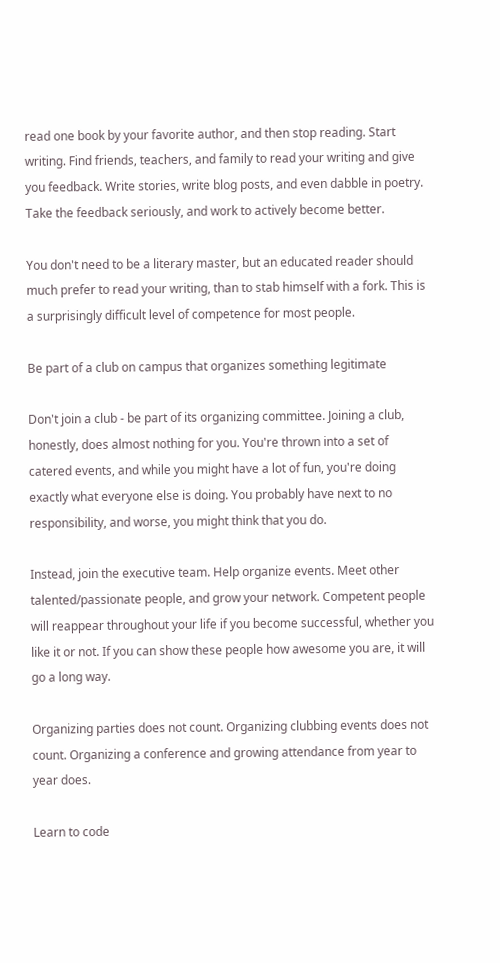read one book by your favorite author, and then stop reading. Start writing. Find friends, teachers, and family to read your writing and give you feedback. Write stories, write blog posts, and even dabble in poetry. Take the feedback seriously, and work to actively become better.

You don't need to be a literary master, but an educated reader should much prefer to read your writing, than to stab himself with a fork. This is a surprisingly difficult level of competence for most people.

Be part of a club on campus that organizes something legitimate

Don't join a club - be part of its organizing committee. Joining a club, honestly, does almost nothing for you. You're thrown into a set of catered events, and while you might have a lot of fun, you're doing exactly what everyone else is doing. You probably have next to no responsibility, and worse, you might think that you do.

Instead, join the executive team. Help organize events. Meet other talented/passionate people, and grow your network. Competent people will reappear throughout your life if you become successful, whether you like it or not. If you can show these people how awesome you are, it will go a long way.

Organizing parties does not count. Organizing clubbing events does not count. Organizing a conference and growing attendance from year to year does.

Learn to code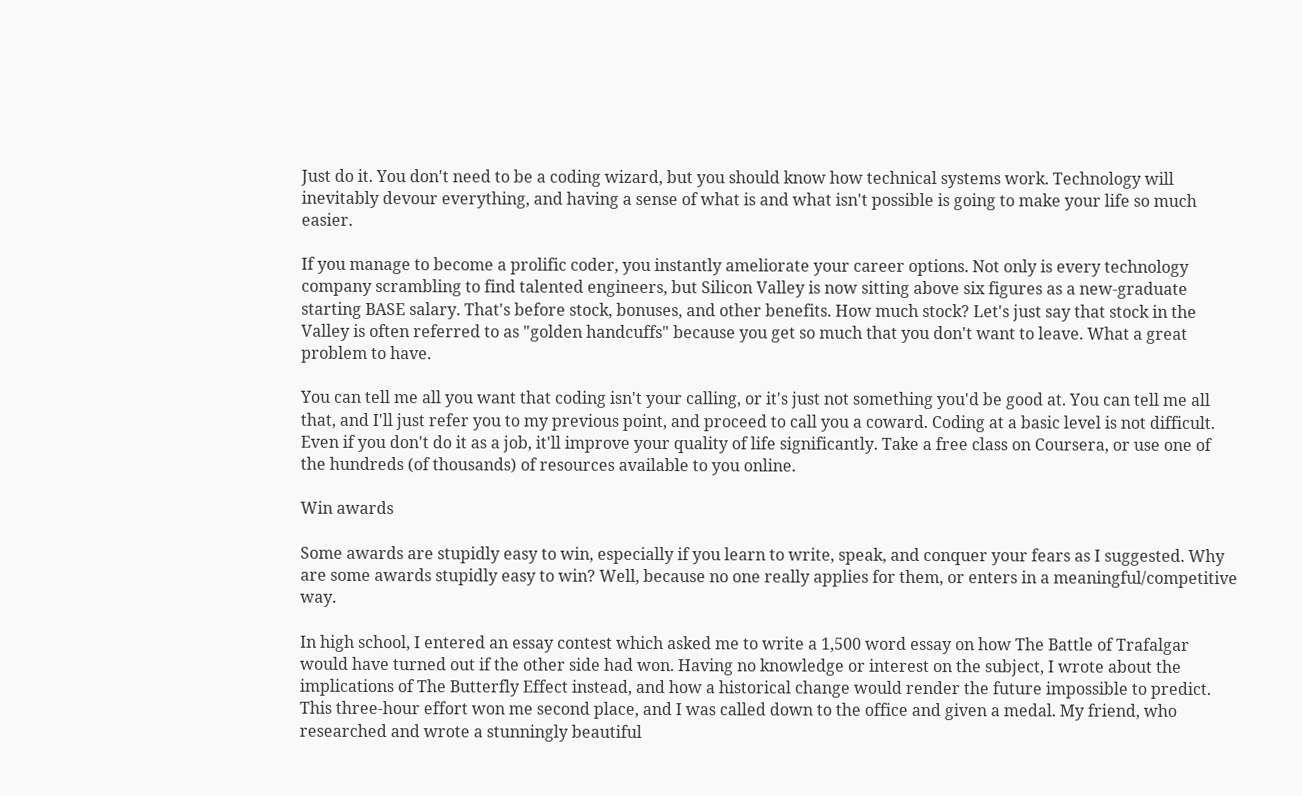Just do it. You don't need to be a coding wizard, but you should know how technical systems work. Technology will inevitably devour everything, and having a sense of what is and what isn't possible is going to make your life so much easier.

If you manage to become a prolific coder, you instantly ameliorate your career options. Not only is every technology company scrambling to find talented engineers, but Silicon Valley is now sitting above six figures as a new-graduate starting BASE salary. That's before stock, bonuses, and other benefits. How much stock? Let's just say that stock in the Valley is often referred to as "golden handcuffs" because you get so much that you don't want to leave. What a great problem to have.

You can tell me all you want that coding isn't your calling, or it's just not something you'd be good at. You can tell me all that, and I'll just refer you to my previous point, and proceed to call you a coward. Coding at a basic level is not difficult. Even if you don't do it as a job, it'll improve your quality of life significantly. Take a free class on Coursera, or use one of the hundreds (of thousands) of resources available to you online.

Win awards

Some awards are stupidly easy to win, especially if you learn to write, speak, and conquer your fears as I suggested. Why are some awards stupidly easy to win? Well, because no one really applies for them, or enters in a meaningful/competitive way.

In high school, I entered an essay contest which asked me to write a 1,500 word essay on how The Battle of Trafalgar would have turned out if the other side had won. Having no knowledge or interest on the subject, I wrote about the implications of The Butterfly Effect instead, and how a historical change would render the future impossible to predict. This three-hour effort won me second place, and I was called down to the office and given a medal. My friend, who researched and wrote a stunningly beautiful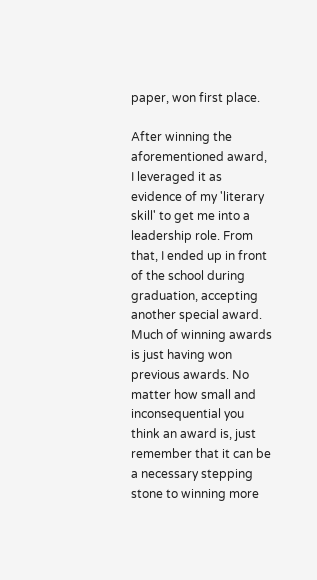paper, won first place.

After winning the aforementioned award, I leveraged it as evidence of my 'literary skill' to get me into a leadership role. From that, I ended up in front of the school during graduation, accepting another special award. Much of winning awards is just having won previous awards. No matter how small and inconsequential you think an award is, just remember that it can be a necessary stepping stone to winning more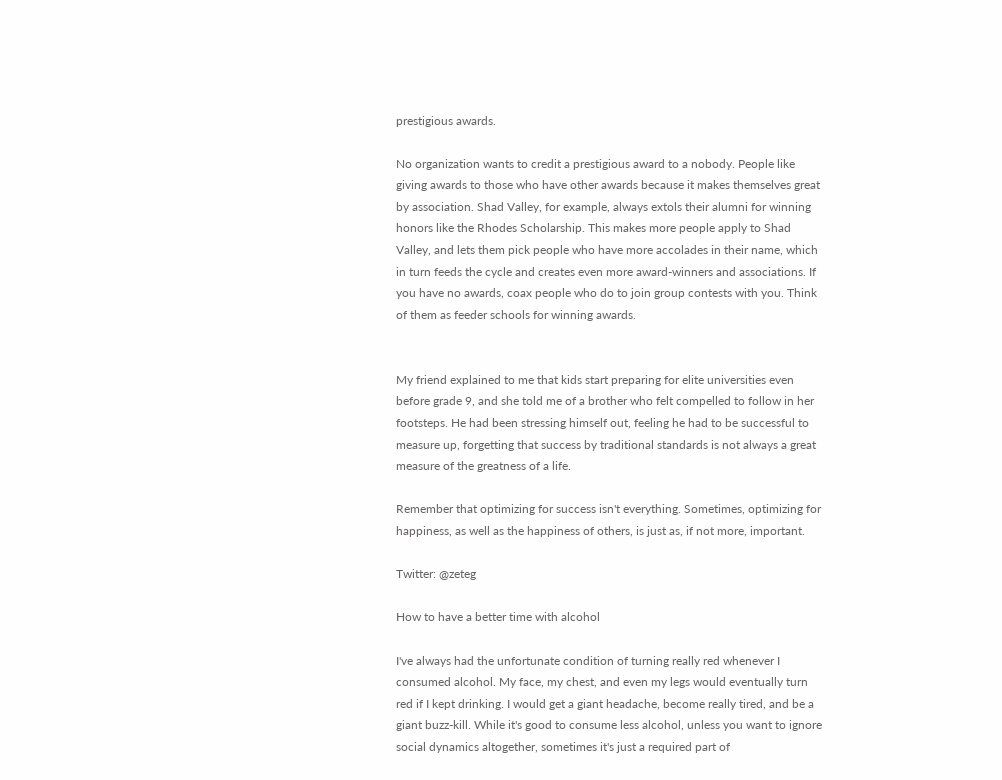prestigious awards.

No organization wants to credit a prestigious award to a nobody. People like giving awards to those who have other awards because it makes themselves great by association. Shad Valley, for example, always extols their alumni for winning honors like the Rhodes Scholarship. This makes more people apply to Shad Valley, and lets them pick people who have more accolades in their name, which in turn feeds the cycle and creates even more award-winners and associations. If you have no awards, coax people who do to join group contests with you. Think of them as feeder schools for winning awards.


My friend explained to me that kids start preparing for elite universities even before grade 9, and she told me of a brother who felt compelled to follow in her footsteps. He had been stressing himself out, feeling he had to be successful to measure up, forgetting that success by traditional standards is not always a great measure of the greatness of a life.

Remember that optimizing for success isn't everything. Sometimes, optimizing for happiness, as well as the happiness of others, is just as, if not more, important.

Twitter: @zeteg

How to have a better time with alcohol

I've always had the unfortunate condition of turning really red whenever I consumed alcohol. My face, my chest, and even my legs would eventually turn red if I kept drinking. I would get a giant headache, become really tired, and be a giant buzz-kill. While it's good to consume less alcohol, unless you want to ignore social dynamics altogether, sometimes it's just a required part of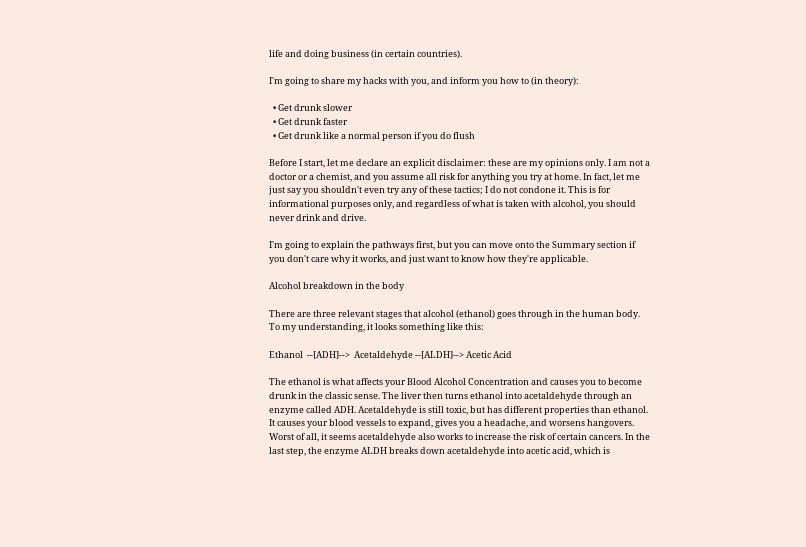life and doing business (in certain countries).

I'm going to share my hacks with you, and inform you how to (in theory):

  • Get drunk slower
  • Get drunk faster
  • Get drunk like a normal person if you do flush

Before I start, let me declare an explicit disclaimer: these are my opinions only. I am not a doctor or a chemist, and you assume all risk for anything you try at home. In fact, let me just say you shouldn't even try any of these tactics; I do not condone it. This is for informational purposes only, and regardless of what is taken with alcohol, you should never drink and drive.

I'm going to explain the pathways first, but you can move onto the Summary section if you don't care why it works, and just want to know how they're applicable.

Alcohol breakdown in the body

There are three relevant stages that alcohol (ethanol) goes through in the human body. To my understanding, it looks something like this:

Ethanol  --[ADH]-->  Acetaldehyde --[ALDH]--> Acetic Acid

The ethanol is what affects your Blood Alcohol Concentration and causes you to become drunk in the classic sense. The liver then turns ethanol into acetaldehyde through an enzyme called ADH. Acetaldehyde is still toxic, but has different properties than ethanol. It causes your blood vessels to expand, gives you a headache, and worsens hangovers. Worst of all, it seems acetaldehyde also works to increase the risk of certain cancers. In the last step, the enzyme ALDH breaks down acetaldehyde into acetic acid, which is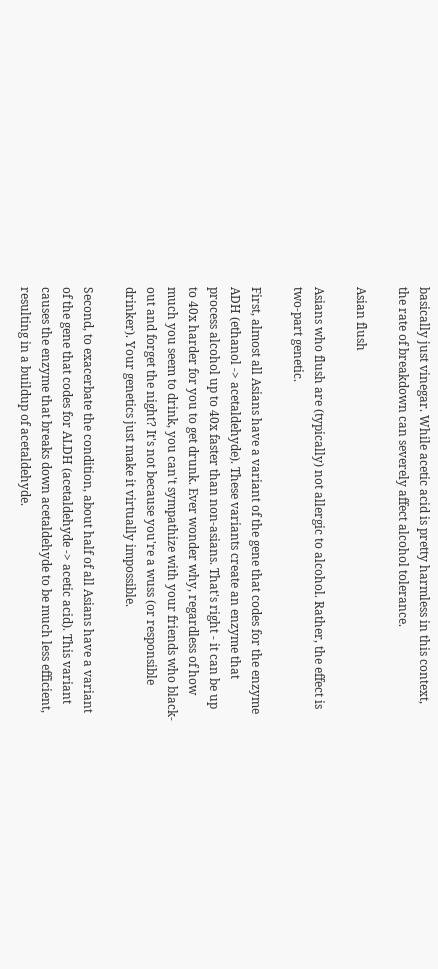basically just vinegar. While acetic acid is pretty harmless in this context, the rate of breakdown can severely affect alcohol tolerance.

Asian flush

Asians who flush are (typically) not allergic to alcohol. Rather, the effect is two-part genetic.

First, almost all Asians have a variant of the gene that codes for the enzyme ADH (ethanol -> acetaldehyde). These variants create an enzyme that process alcohol up to 40x faster than non-asians. That's right - it can be up to 40x harder for you to get drunk. Ever wonder why, regardless of how much you seem to drink, you can't sympathize with your friends who black-out and forget the night? It's not because you're a wuss (or responsible drinker). Your genetics just make it virtually impossible.

Second, to exacerbate the condition, about half of all Asians have a variant of the gene that codes for ALDH (acetaldehyde -> acetic acid). This variant causes the enzyme that breaks down acetaldehyde to be much less efficient, resulting in a buildup of acetaldehyde.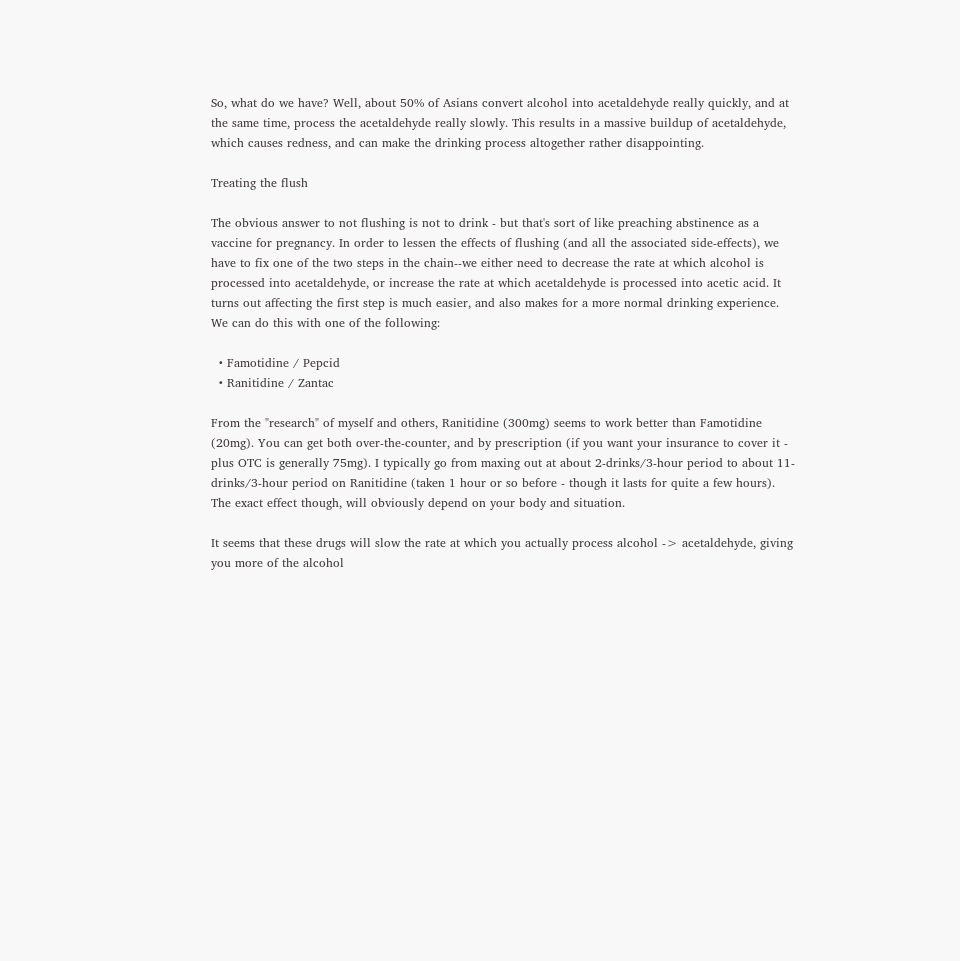So, what do we have? Well, about 50% of Asians convert alcohol into acetaldehyde really quickly, and at the same time, process the acetaldehyde really slowly. This results in a massive buildup of acetaldehyde, which causes redness, and can make the drinking process altogether rather disappointing.

Treating the flush

The obvious answer to not flushing is not to drink - but that's sort of like preaching abstinence as a vaccine for pregnancy. In order to lessen the effects of flushing (and all the associated side-effects), we have to fix one of the two steps in the chain--we either need to decrease the rate at which alcohol is processed into acetaldehyde, or increase the rate at which acetaldehyde is processed into acetic acid. It turns out affecting the first step is much easier, and also makes for a more normal drinking experience. We can do this with one of the following:

  • Famotidine / Pepcid
  • Ranitidine / Zantac

From the "research" of myself and others, Ranitidine (300mg) seems to work better than Famotidine (20mg). You can get both over-the-counter, and by prescription (if you want your insurance to cover it - plus OTC is generally 75mg). I typically go from maxing out at about 2-drinks/3-hour period to about 11-drinks/3-hour period on Ranitidine (taken 1 hour or so before - though it lasts for quite a few hours). The exact effect though, will obviously depend on your body and situation.

It seems that these drugs will slow the rate at which you actually process alcohol -> acetaldehyde, giving you more of the alcohol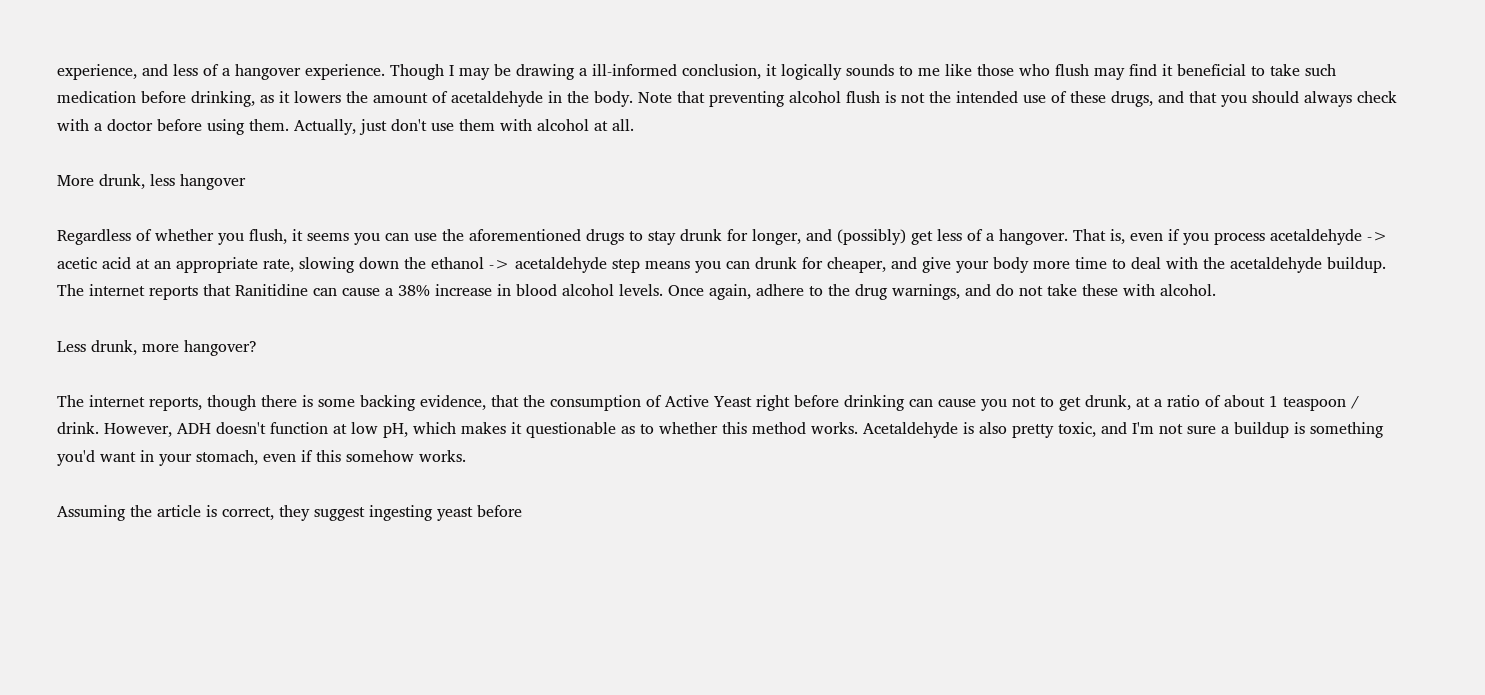experience, and less of a hangover experience. Though I may be drawing a ill-informed conclusion, it logically sounds to me like those who flush may find it beneficial to take such medication before drinking, as it lowers the amount of acetaldehyde in the body. Note that preventing alcohol flush is not the intended use of these drugs, and that you should always check with a doctor before using them. Actually, just don't use them with alcohol at all.

More drunk, less hangover

Regardless of whether you flush, it seems you can use the aforementioned drugs to stay drunk for longer, and (possibly) get less of a hangover. That is, even if you process acetaldehyde -> acetic acid at an appropriate rate, slowing down the ethanol -> acetaldehyde step means you can drunk for cheaper, and give your body more time to deal with the acetaldehyde buildup. The internet reports that Ranitidine can cause a 38% increase in blood alcohol levels. Once again, adhere to the drug warnings, and do not take these with alcohol.

Less drunk, more hangover?

The internet reports, though there is some backing evidence, that the consumption of Active Yeast right before drinking can cause you not to get drunk, at a ratio of about 1 teaspoon / drink. However, ADH doesn't function at low pH, which makes it questionable as to whether this method works. Acetaldehyde is also pretty toxic, and I'm not sure a buildup is something you'd want in your stomach, even if this somehow works.

Assuming the article is correct, they suggest ingesting yeast before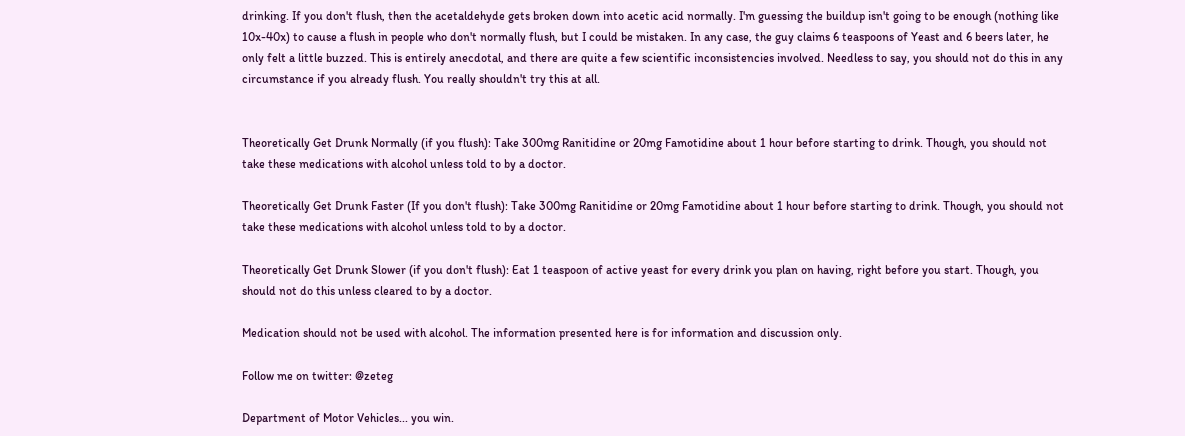drinking. If you don't flush, then the acetaldehyde gets broken down into acetic acid normally. I'm guessing the buildup isn't going to be enough (nothing like 10x-40x) to cause a flush in people who don't normally flush, but I could be mistaken. In any case, the guy claims 6 teaspoons of Yeast and 6 beers later, he only felt a little buzzed. This is entirely anecdotal, and there are quite a few scientific inconsistencies involved. Needless to say, you should not do this in any circumstance if you already flush. You really shouldn't try this at all.


Theoretically Get Drunk Normally (if you flush): Take 300mg Ranitidine or 20mg Famotidine about 1 hour before starting to drink. Though, you should not take these medications with alcohol unless told to by a doctor.

Theoretically Get Drunk Faster (If you don't flush): Take 300mg Ranitidine or 20mg Famotidine about 1 hour before starting to drink. Though, you should not take these medications with alcohol unless told to by a doctor.

Theoretically Get Drunk Slower (if you don't flush): Eat 1 teaspoon of active yeast for every drink you plan on having, right before you start. Though, you should not do this unless cleared to by a doctor.

Medication should not be used with alcohol. The information presented here is for information and discussion only.

Follow me on twitter: @zeteg

Department of Motor Vehicles... you win.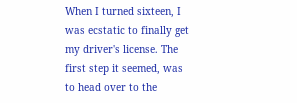When I turned sixteen, I was ecstatic to finally get my driver's license. The first step it seemed, was to head over to the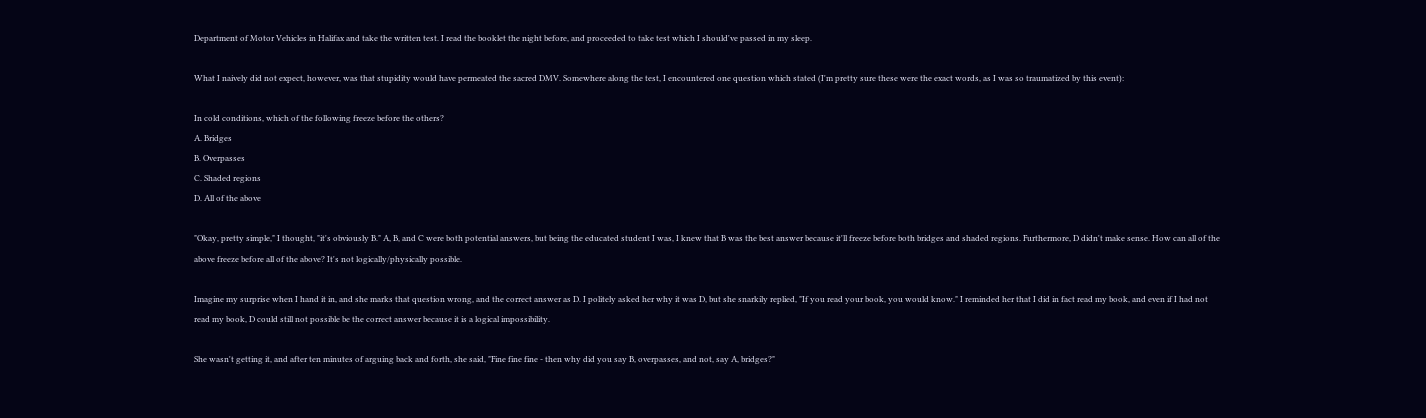Department of Motor Vehicles in Halifax and take the written test. I read the booklet the night before, and proceeded to take test which I should've passed in my sleep.

What I naively did not expect, however, was that stupidity would have permeated the sacred DMV. Somewhere along the test, I encountered one question which stated (I'm pretty sure these were the exact words, as I was so traumatized by this event):

In cold conditions, which of the following freeze before the others?
A. Bridges
B. Overpasses
C. Shaded regions
D. All of the above

"Okay, pretty simple," I thought, "it's obviously B." A, B, and C were both potential answers, but being the educated student I was, I knew that B was the best answer because it'll freeze before both bridges and shaded regions. Furthermore, D didn't make sense. How can all of the above freeze before all of the above? It's not logically/physically possible.

Imagine my surprise when I hand it in, and she marks that question wrong, and the correct answer as D. I politely asked her why it was D, but she snarkily replied, "If you read your book, you would know." I reminded her that I did in fact read my book, and even if I had not read my book, D could still not possible be the correct answer because it is a logical impossibility.

She wasn't getting it, and after ten minutes of arguing back and forth, she said, "Fine fine fine - then why did you say B, overpasses, and not, say A, bridges?"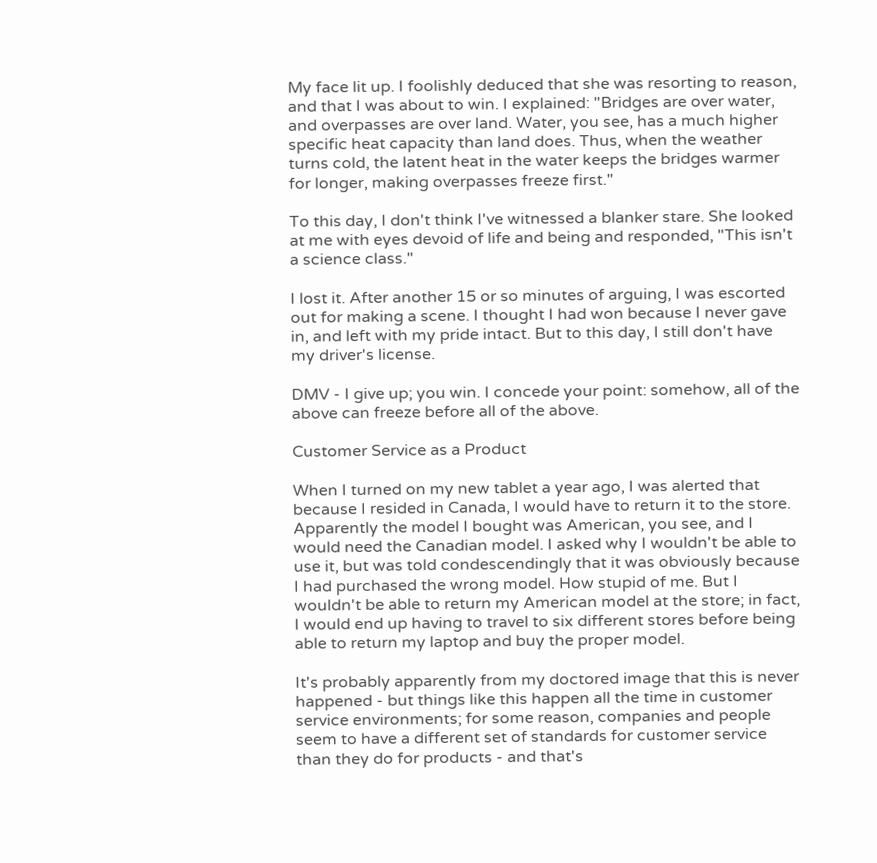My face lit up. I foolishly deduced that she was resorting to reason, and that I was about to win. I explained: "Bridges are over water, and overpasses are over land. Water, you see, has a much higher specific heat capacity than land does. Thus, when the weather turns cold, the latent heat in the water keeps the bridges warmer for longer, making overpasses freeze first."

To this day, I don't think I've witnessed a blanker stare. She looked at me with eyes devoid of life and being and responded, "This isn't a science class."

I lost it. After another 15 or so minutes of arguing, I was escorted out for making a scene. I thought I had won because I never gave in, and left with my pride intact. But to this day, I still don't have my driver's license.

DMV - I give up; you win. I concede your point: somehow, all of the above can freeze before all of the above.

Customer Service as a Product

When I turned on my new tablet a year ago, I was alerted that because I resided in Canada, I would have to return it to the store. Apparently the model I bought was American, you see, and I would need the Canadian model. I asked why I wouldn't be able to use it, but was told condescendingly that it was obviously because I had purchased the wrong model. How stupid of me. But I wouldn't be able to return my American model at the store; in fact, I would end up having to travel to six different stores before being able to return my laptop and buy the proper model.

It's probably apparently from my doctored image that this is never happened - but things like this happen all the time in customer service environments; for some reason, companies and people seem to have a different set of standards for customer service than they do for products - and that's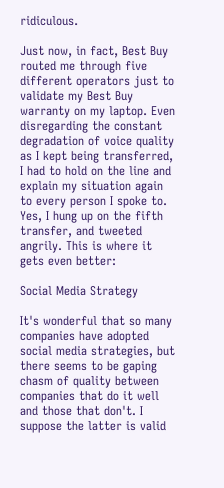ridiculous.

Just now, in fact, Best Buy routed me through five different operators just to validate my Best Buy warranty on my laptop. Even disregarding the constant degradation of voice quality as I kept being transferred, I had to hold on the line and explain my situation again to every person I spoke to. Yes, I hung up on the fifth transfer, and tweeted angrily. This is where it gets even better:

Social Media Strategy

It's wonderful that so many companies have adopted social media strategies, but there seems to be gaping chasm of quality between companies that do it well and those that don't. I suppose the latter is valid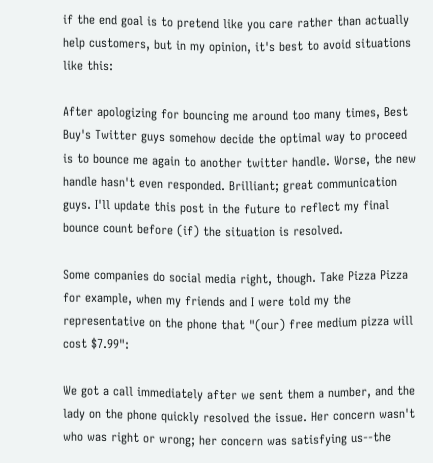if the end goal is to pretend like you care rather than actually help customers, but in my opinion, it's best to avoid situations like this:

After apologizing for bouncing me around too many times, Best Buy's Twitter guys somehow decide the optimal way to proceed is to bounce me again to another twitter handle. Worse, the new handle hasn't even responded. Brilliant; great communication guys. I'll update this post in the future to reflect my final bounce count before (if) the situation is resolved.

Some companies do social media right, though. Take Pizza Pizza for example, when my friends and I were told my the representative on the phone that "(our) free medium pizza will cost $7.99":

We got a call immediately after we sent them a number, and the lady on the phone quickly resolved the issue. Her concern wasn't who was right or wrong; her concern was satisfying us--the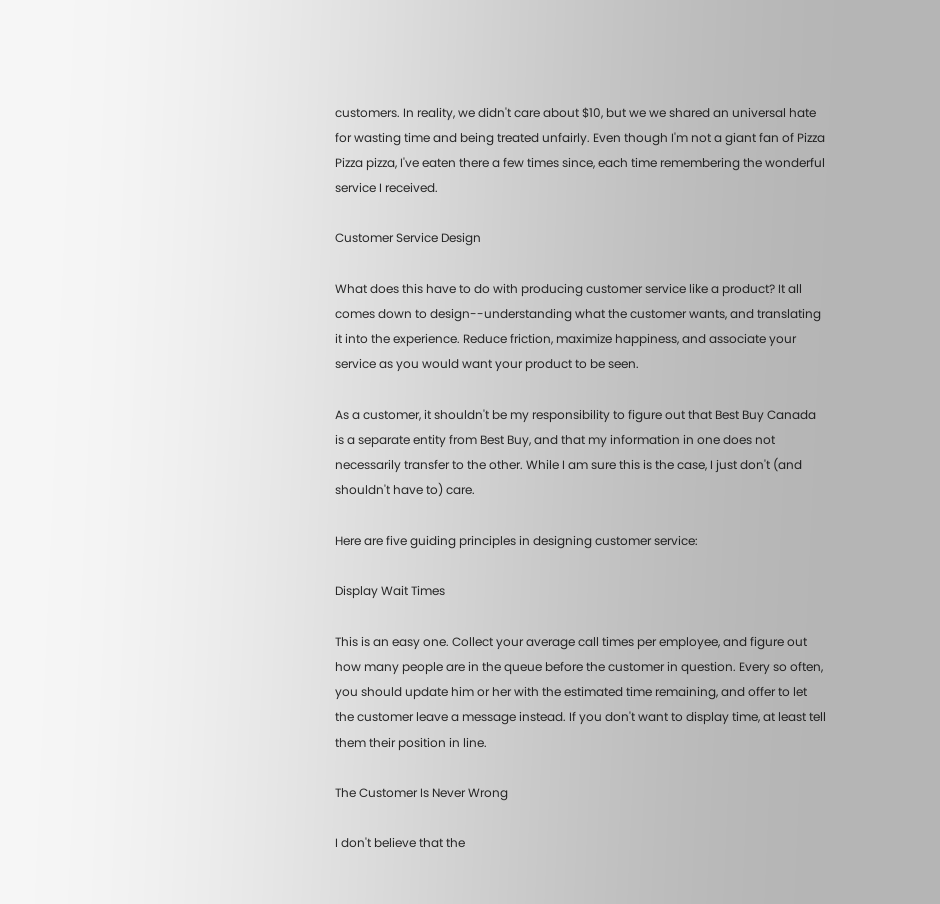customers. In reality, we didn't care about $10, but we we shared an universal hate for wasting time and being treated unfairly. Even though I'm not a giant fan of Pizza Pizza pizza, I've eaten there a few times since, each time remembering the wonderful service I received.

Customer Service Design

What does this have to do with producing customer service like a product? It all comes down to design--understanding what the customer wants, and translating it into the experience. Reduce friction, maximize happiness, and associate your service as you would want your product to be seen.

As a customer, it shouldn't be my responsibility to figure out that Best Buy Canada is a separate entity from Best Buy, and that my information in one does not necessarily transfer to the other. While I am sure this is the case, I just don't (and shouldn't have to) care.

Here are five guiding principles in designing customer service:

Display Wait Times

This is an easy one. Collect your average call times per employee, and figure out how many people are in the queue before the customer in question. Every so often, you should update him or her with the estimated time remaining, and offer to let the customer leave a message instead. If you don't want to display time, at least tell them their position in line.

The Customer Is Never Wrong

I don't believe that the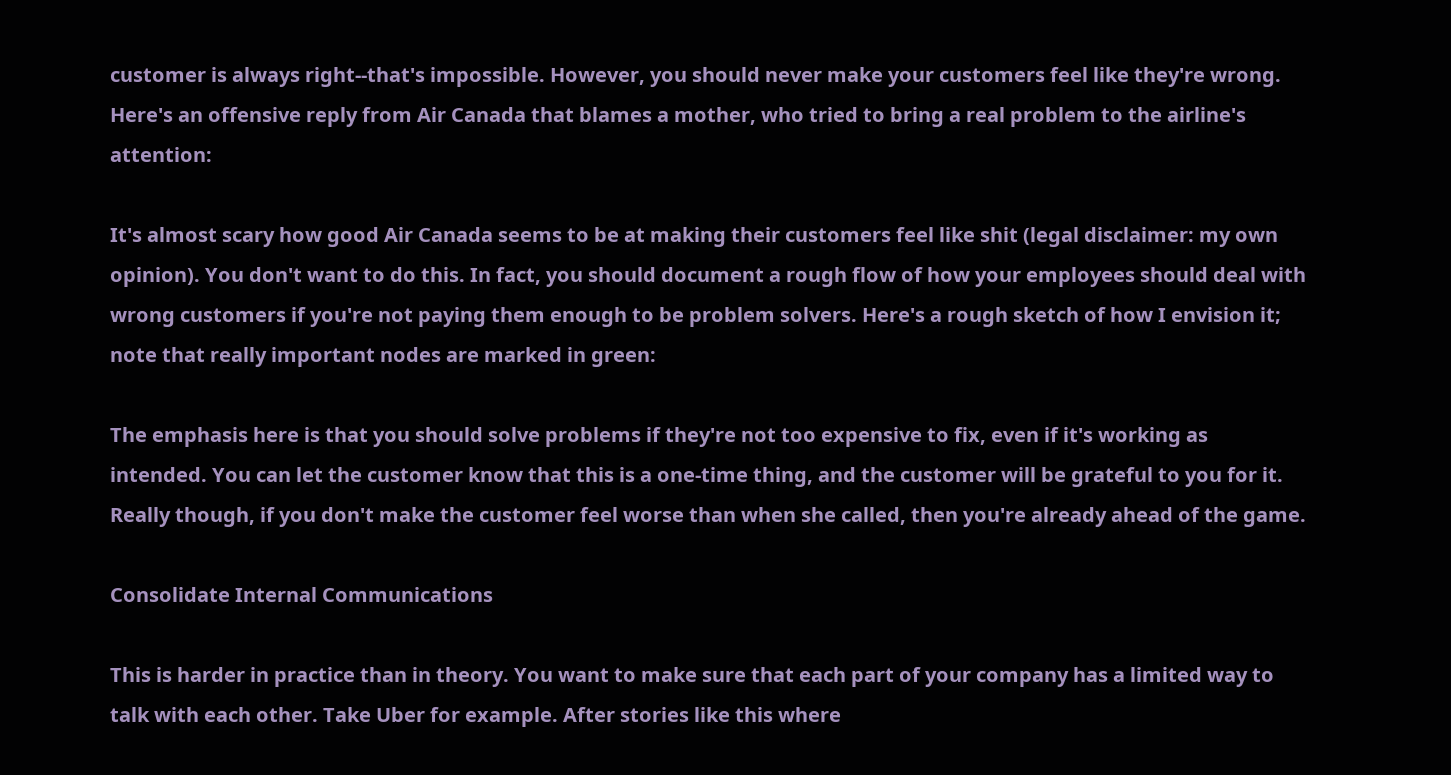customer is always right--that's impossible. However, you should never make your customers feel like they're wrong. Here's an offensive reply from Air Canada that blames a mother, who tried to bring a real problem to the airline's attention:

It's almost scary how good Air Canada seems to be at making their customers feel like shit (legal disclaimer: my own opinion). You don't want to do this. In fact, you should document a rough flow of how your employees should deal with wrong customers if you're not paying them enough to be problem solvers. Here's a rough sketch of how I envision it; note that really important nodes are marked in green:

The emphasis here is that you should solve problems if they're not too expensive to fix, even if it's working as intended. You can let the customer know that this is a one-time thing, and the customer will be grateful to you for it. Really though, if you don't make the customer feel worse than when she called, then you're already ahead of the game.

Consolidate Internal Communications

This is harder in practice than in theory. You want to make sure that each part of your company has a limited way to talk with each other. Take Uber for example. After stories like this where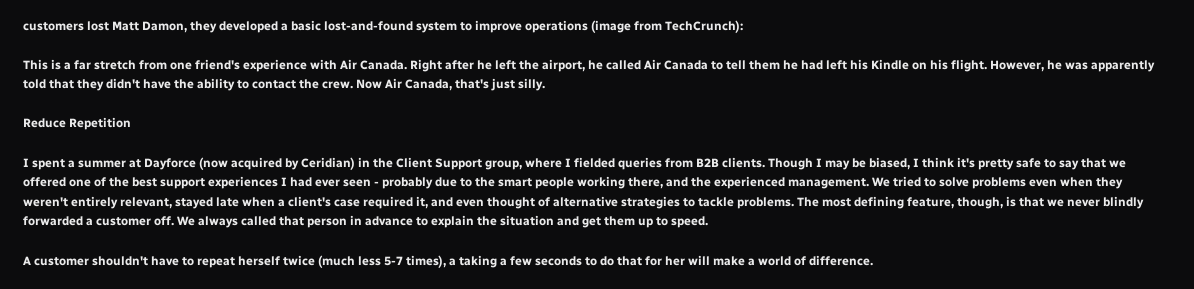customers lost Matt Damon, they developed a basic lost-and-found system to improve operations (image from TechCrunch):

This is a far stretch from one friend's experience with Air Canada. Right after he left the airport, he called Air Canada to tell them he had left his Kindle on his flight. However, he was apparently told that they didn't have the ability to contact the crew. Now Air Canada, that's just silly.

Reduce Repetition

I spent a summer at Dayforce (now acquired by Ceridian) in the Client Support group, where I fielded queries from B2B clients. Though I may be biased, I think it's pretty safe to say that we offered one of the best support experiences I had ever seen - probably due to the smart people working there, and the experienced management. We tried to solve problems even when they weren't entirely relevant, stayed late when a client's case required it, and even thought of alternative strategies to tackle problems. The most defining feature, though, is that we never blindly forwarded a customer off. We always called that person in advance to explain the situation and get them up to speed.

A customer shouldn't have to repeat herself twice (much less 5-7 times), a taking a few seconds to do that for her will make a world of difference.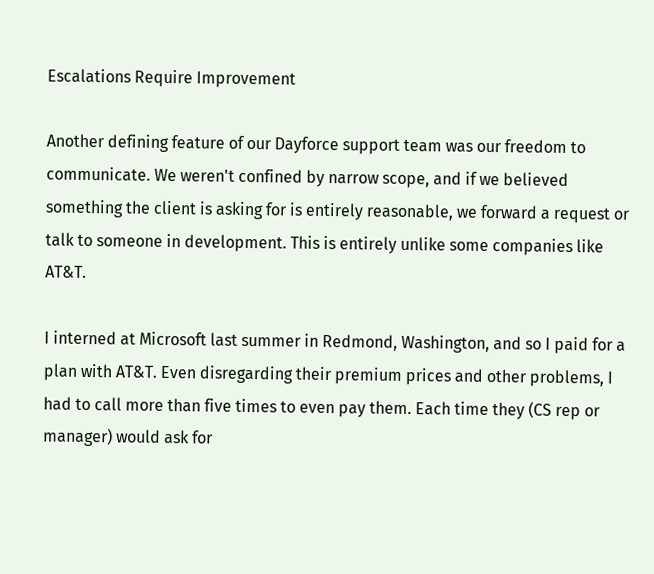Escalations Require Improvement

Another defining feature of our Dayforce support team was our freedom to communicate. We weren't confined by narrow scope, and if we believed something the client is asking for is entirely reasonable, we forward a request or talk to someone in development. This is entirely unlike some companies like AT&T.

I interned at Microsoft last summer in Redmond, Washington, and so I paid for a plan with AT&T. Even disregarding their premium prices and other problems, I had to call more than five times to even pay them. Each time they (CS rep or manager) would ask for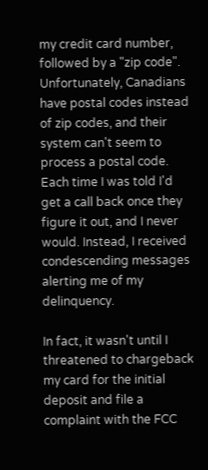my credit card number, followed by a "zip code". Unfortunately, Canadians have postal codes instead of zip codes, and their system can't seem to process a postal code. Each time I was told I'd get a call back once they figure it out, and I never would. Instead, I received condescending messages alerting me of my delinquency.

In fact, it wasn't until I threatened to chargeback my card for the initial deposit and file a complaint with the FCC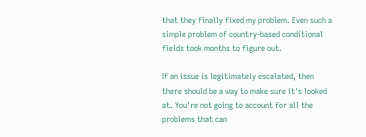that they finally fixed my problem. Even such a simple problem of country-based conditional fields took months to figure out.

If an issue is legitimately escalated, then there should be a way to make sure it's looked at. You're not going to account for all the problems that can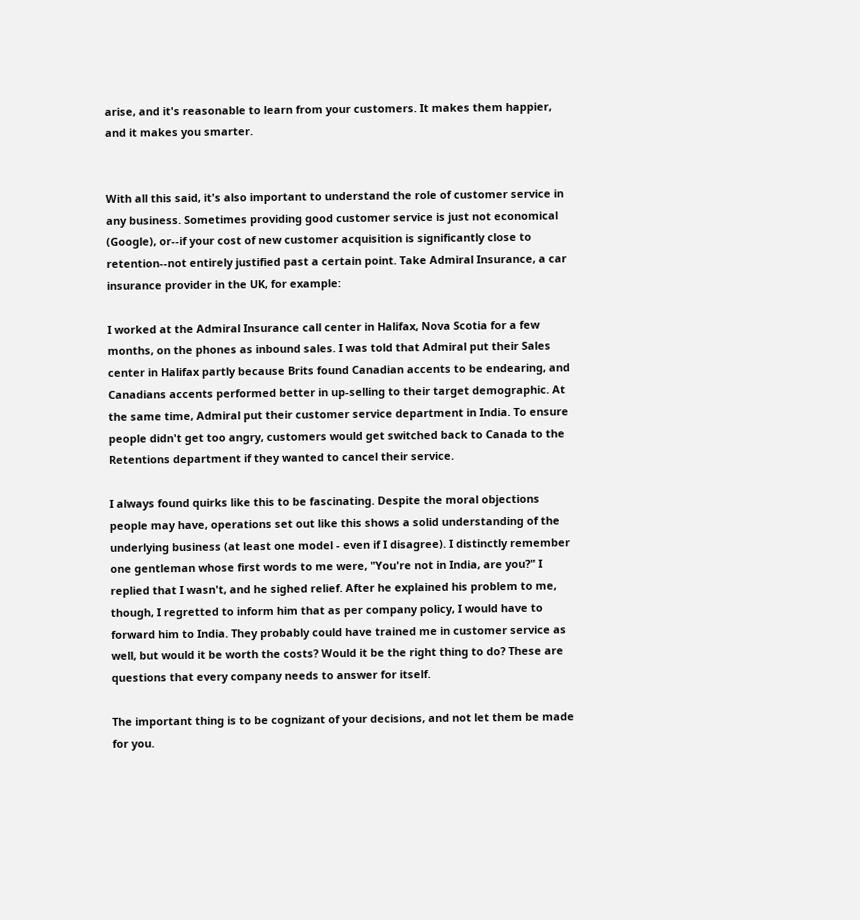arise, and it's reasonable to learn from your customers. It makes them happier, and it makes you smarter.


With all this said, it's also important to understand the role of customer service in any business. Sometimes providing good customer service is just not economical (Google), or--if your cost of new customer acquisition is significantly close to retention--not entirely justified past a certain point. Take Admiral Insurance, a car insurance provider in the UK, for example:

I worked at the Admiral Insurance call center in Halifax, Nova Scotia for a few months, on the phones as inbound sales. I was told that Admiral put their Sales center in Halifax partly because Brits found Canadian accents to be endearing, and Canadians accents performed better in up-selling to their target demographic. At the same time, Admiral put their customer service department in India. To ensure people didn't get too angry, customers would get switched back to Canada to the Retentions department if they wanted to cancel their service.

I always found quirks like this to be fascinating. Despite the moral objections people may have, operations set out like this shows a solid understanding of the underlying business (at least one model - even if I disagree). I distinctly remember one gentleman whose first words to me were, "You're not in India, are you?" I replied that I wasn't, and he sighed relief. After he explained his problem to me, though, I regretted to inform him that as per company policy, I would have to forward him to India. They probably could have trained me in customer service as well, but would it be worth the costs? Would it be the right thing to do? These are questions that every company needs to answer for itself.

The important thing is to be cognizant of your decisions, and not let them be made for you.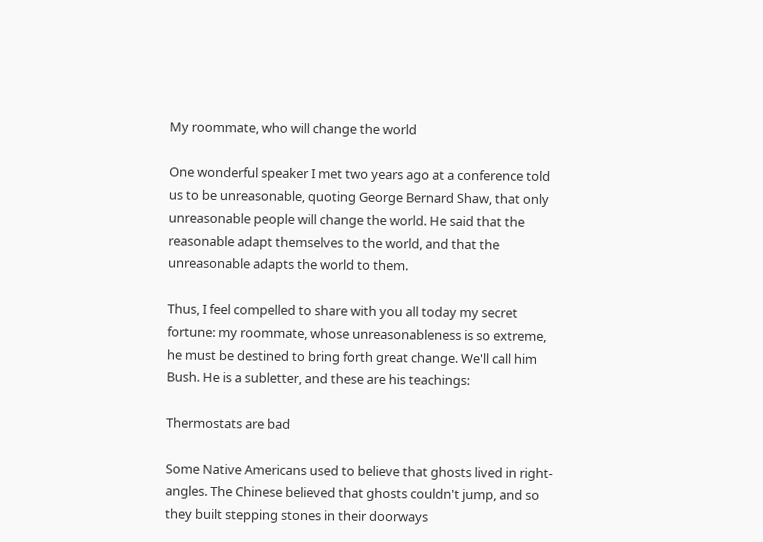My roommate, who will change the world

One wonderful speaker I met two years ago at a conference told us to be unreasonable, quoting George Bernard Shaw, that only unreasonable people will change the world. He said that the reasonable adapt themselves to the world, and that the unreasonable adapts the world to them.

Thus, I feel compelled to share with you all today my secret fortune: my roommate, whose unreasonableness is so extreme, he must be destined to bring forth great change. We'll call him Bush. He is a subletter, and these are his teachings:

Thermostats are bad

Some Native Americans used to believe that ghosts lived in right-angles. The Chinese believed that ghosts couldn't jump, and so they built stepping stones in their doorways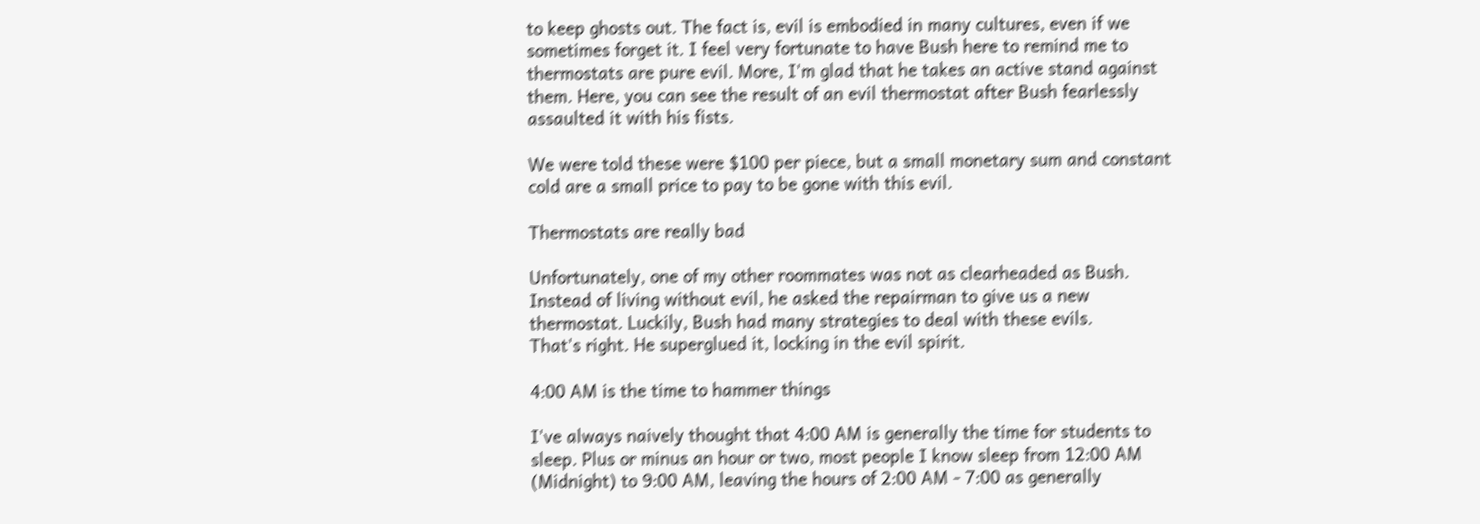to keep ghosts out. The fact is, evil is embodied in many cultures, even if we sometimes forget it. I feel very fortunate to have Bush here to remind me to thermostats are pure evil. More, I'm glad that he takes an active stand against them. Here, you can see the result of an evil thermostat after Bush fearlessly assaulted it with his fists.

We were told these were $100 per piece, but a small monetary sum and constant cold are a small price to pay to be gone with this evil.

Thermostats are really bad

Unfortunately, one of my other roommates was not as clearheaded as Bush. Instead of living without evil, he asked the repairman to give us a new thermostat. Luckily, Bush had many strategies to deal with these evils.
That's right. He superglued it, locking in the evil spirit.

4:00 AM is the time to hammer things

I've always naively thought that 4:00 AM is generally the time for students to sleep. Plus or minus an hour or two, most people I know sleep from 12:00 AM (Midnight) to 9:00 AM, leaving the hours of 2:00 AM - 7:00 as generally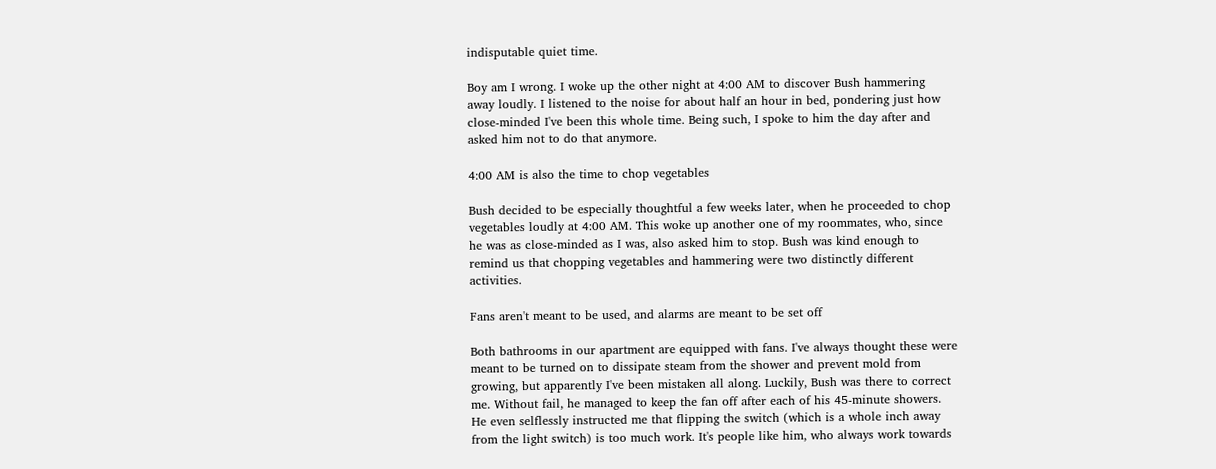indisputable quiet time.

Boy am I wrong. I woke up the other night at 4:00 AM to discover Bush hammering away loudly. I listened to the noise for about half an hour in bed, pondering just how close-minded I've been this whole time. Being such, I spoke to him the day after and asked him not to do that anymore.

4:00 AM is also the time to chop vegetables

Bush decided to be especially thoughtful a few weeks later, when he proceeded to chop vegetables loudly at 4:00 AM. This woke up another one of my roommates, who, since he was as close-minded as I was, also asked him to stop. Bush was kind enough to remind us that chopping vegetables and hammering were two distinctly different activities.

Fans aren't meant to be used, and alarms are meant to be set off

Both bathrooms in our apartment are equipped with fans. I've always thought these were meant to be turned on to dissipate steam from the shower and prevent mold from growing, but apparently I've been mistaken all along. Luckily, Bush was there to correct me. Without fail, he managed to keep the fan off after each of his 45-minute showers. He even selflessly instructed me that flipping the switch (which is a whole inch away from the light switch) is too much work. It's people like him, who always work towards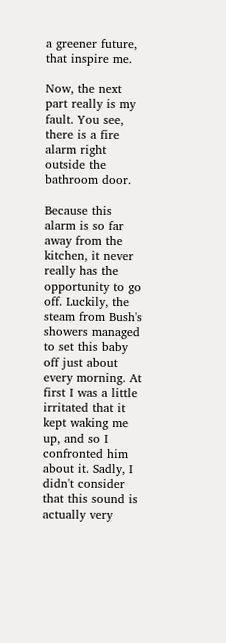a greener future, that inspire me.

Now, the next part really is my fault. You see, there is a fire alarm right outside the bathroom door.

Because this alarm is so far away from the kitchen, it never really has the opportunity to go off. Luckily, the steam from Bush's showers managed to set this baby off just about every morning. At first I was a little irritated that it kept waking me up, and so I confronted him about it. Sadly, I didn't consider that this sound is actually very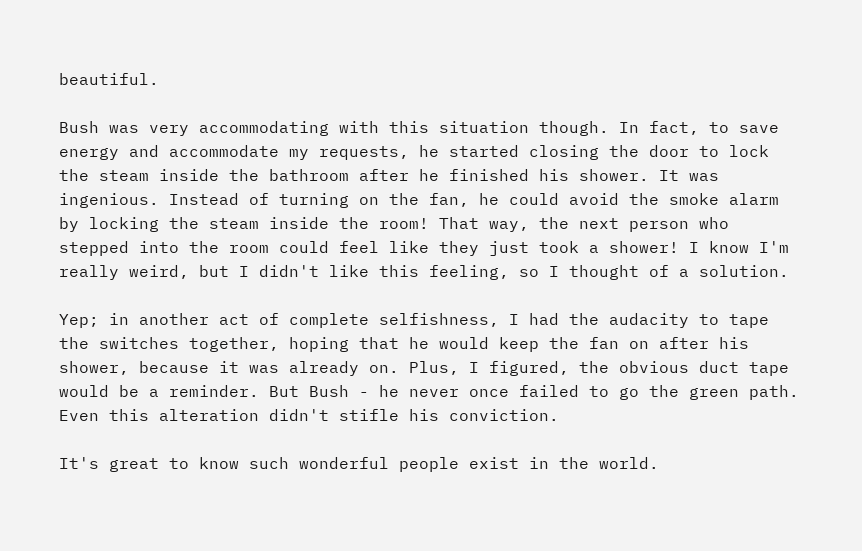beautiful.

Bush was very accommodating with this situation though. In fact, to save energy and accommodate my requests, he started closing the door to lock the steam inside the bathroom after he finished his shower. It was ingenious. Instead of turning on the fan, he could avoid the smoke alarm by locking the steam inside the room! That way, the next person who stepped into the room could feel like they just took a shower! I know I'm really weird, but I didn't like this feeling, so I thought of a solution.

Yep; in another act of complete selfishness, I had the audacity to tape the switches together, hoping that he would keep the fan on after his shower, because it was already on. Plus, I figured, the obvious duct tape would be a reminder. But Bush - he never once failed to go the green path. Even this alteration didn't stifle his conviction.

It's great to know such wonderful people exist in the world.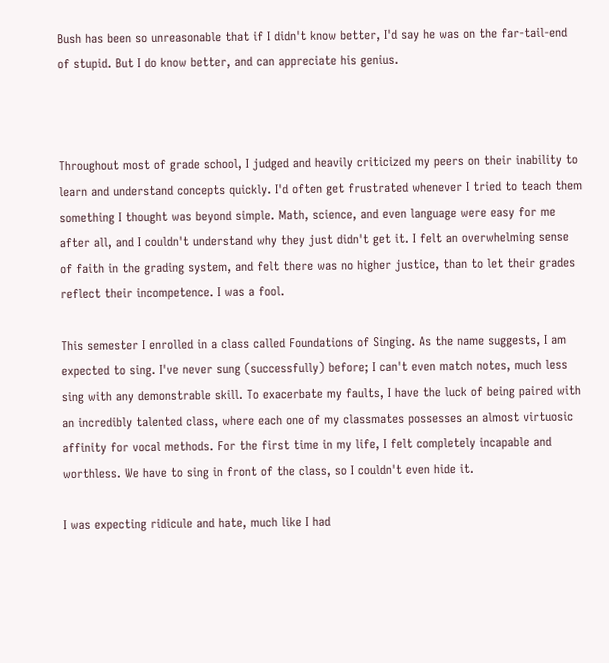Bush has been so unreasonable that if I didn't know better, I'd say he was on the far-tail-end of stupid. But I do know better, and can appreciate his genius.



Throughout most of grade school, I judged and heavily criticized my peers on their inability to learn and understand concepts quickly. I'd often get frustrated whenever I tried to teach them something I thought was beyond simple. Math, science, and even language were easy for me after all, and I couldn't understand why they just didn't get it. I felt an overwhelming sense of faith in the grading system, and felt there was no higher justice, than to let their grades reflect their incompetence. I was a fool.

This semester I enrolled in a class called Foundations of Singing. As the name suggests, I am expected to sing. I've never sung (successfully) before; I can't even match notes, much less sing with any demonstrable skill. To exacerbate my faults, I have the luck of being paired with an incredibly talented class, where each one of my classmates possesses an almost virtuosic affinity for vocal methods. For the first time in my life, I felt completely incapable and worthless. We have to sing in front of the class, so I couldn't even hide it.

I was expecting ridicule and hate, much like I had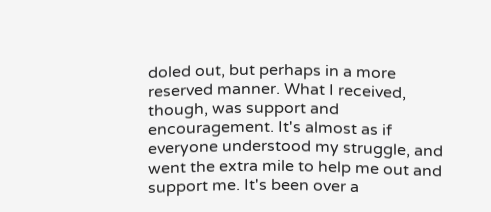doled out, but perhaps in a more reserved manner. What I received, though, was support and encouragement. It's almost as if everyone understood my struggle, and went the extra mile to help me out and support me. It's been over a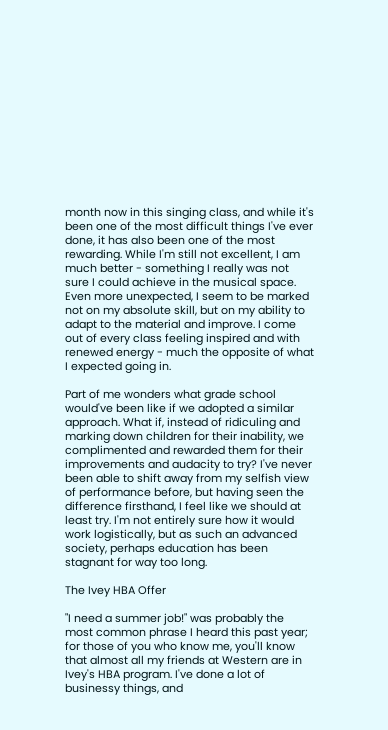month now in this singing class, and while it's been one of the most difficult things I've ever done, it has also been one of the most rewarding. While I'm still not excellent, I am much better - something I really was not sure I could achieve in the musical space. Even more unexpected, I seem to be marked not on my absolute skill, but on my ability to adapt to the material and improve. I come out of every class feeling inspired and with renewed energy - much the opposite of what I expected going in.

Part of me wonders what grade school would've been like if we adopted a similar approach. What if, instead of ridiculing and marking down children for their inability, we complimented and rewarded them for their improvements and audacity to try? I've never been able to shift away from my selfish view of performance before, but having seen the difference firsthand, I feel like we should at least try. I'm not entirely sure how it would work logistically, but as such an advanced society, perhaps education has been stagnant for way too long.

The Ivey HBA Offer

"I need a summer job!" was probably the most common phrase I heard this past year; for those of you who know me, you'll know that almost all my friends at Western are in Ivey's HBA program. I've done a lot of businessy things, and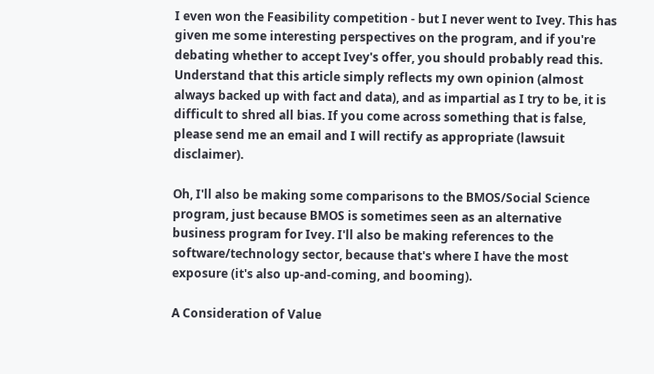I even won the Feasibility competition - but I never went to Ivey. This has given me some interesting perspectives on the program, and if you're debating whether to accept Ivey's offer, you should probably read this. Understand that this article simply reflects my own opinion (almost always backed up with fact and data), and as impartial as I try to be, it is difficult to shred all bias. If you come across something that is false, please send me an email and I will rectify as appropriate (lawsuit disclaimer).

Oh, I'll also be making some comparisons to the BMOS/Social Science program, just because BMOS is sometimes seen as an alternative business program for Ivey. I'll also be making references to the software/technology sector, because that's where I have the most exposure (it's also up-and-coming, and booming).

A Consideration of Value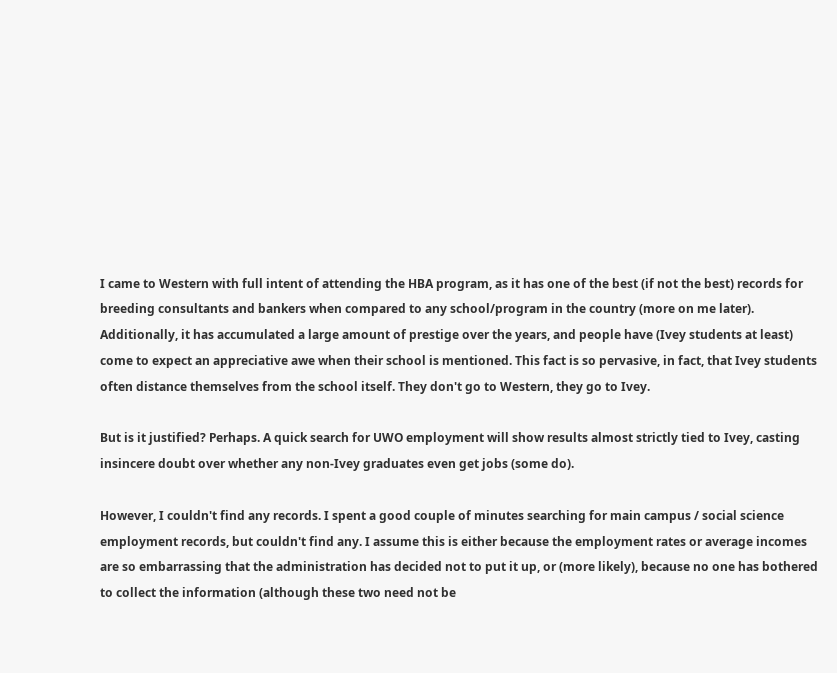I came to Western with full intent of attending the HBA program, as it has one of the best (if not the best) records for breeding consultants and bankers when compared to any school/program in the country (more on me later). Additionally, it has accumulated a large amount of prestige over the years, and people have (Ivey students at least) come to expect an appreciative awe when their school is mentioned. This fact is so pervasive, in fact, that Ivey students often distance themselves from the school itself. They don't go to Western, they go to Ivey.

But is it justified? Perhaps. A quick search for UWO employment will show results almost strictly tied to Ivey, casting insincere doubt over whether any non-Ivey graduates even get jobs (some do).

However, I couldn't find any records. I spent a good couple of minutes searching for main campus / social science employment records, but couldn't find any. I assume this is either because the employment rates or average incomes are so embarrassing that the administration has decided not to put it up, or (more likely), because no one has bothered to collect the information (although these two need not be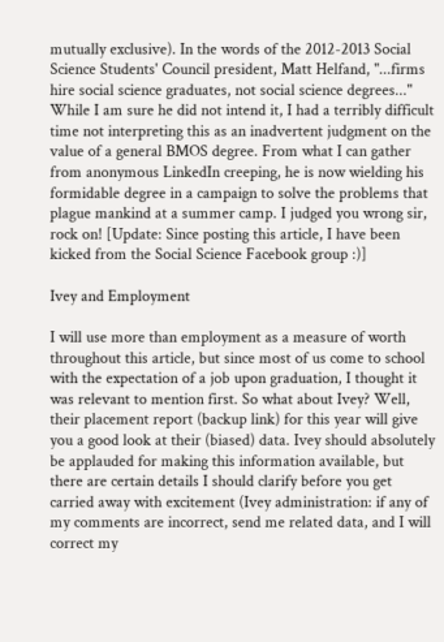mutually exclusive). In the words of the 2012-2013 Social Science Students' Council president, Matt Helfand, "...firms hire social science graduates, not social science degrees..." While I am sure he did not intend it, I had a terribly difficult time not interpreting this as an inadvertent judgment on the value of a general BMOS degree. From what I can gather from anonymous LinkedIn creeping, he is now wielding his formidable degree in a campaign to solve the problems that plague mankind at a summer camp. I judged you wrong sir, rock on! [Update: Since posting this article, I have been kicked from the Social Science Facebook group :)]

Ivey and Employment

I will use more than employment as a measure of worth throughout this article, but since most of us come to school with the expectation of a job upon graduation, I thought it was relevant to mention first. So what about Ivey? Well, their placement report (backup link) for this year will give you a good look at their (biased) data. Ivey should absolutely be applauded for making this information available, but there are certain details I should clarify before you get carried away with excitement (Ivey administration: if any of my comments are incorrect, send me related data, and I will correct my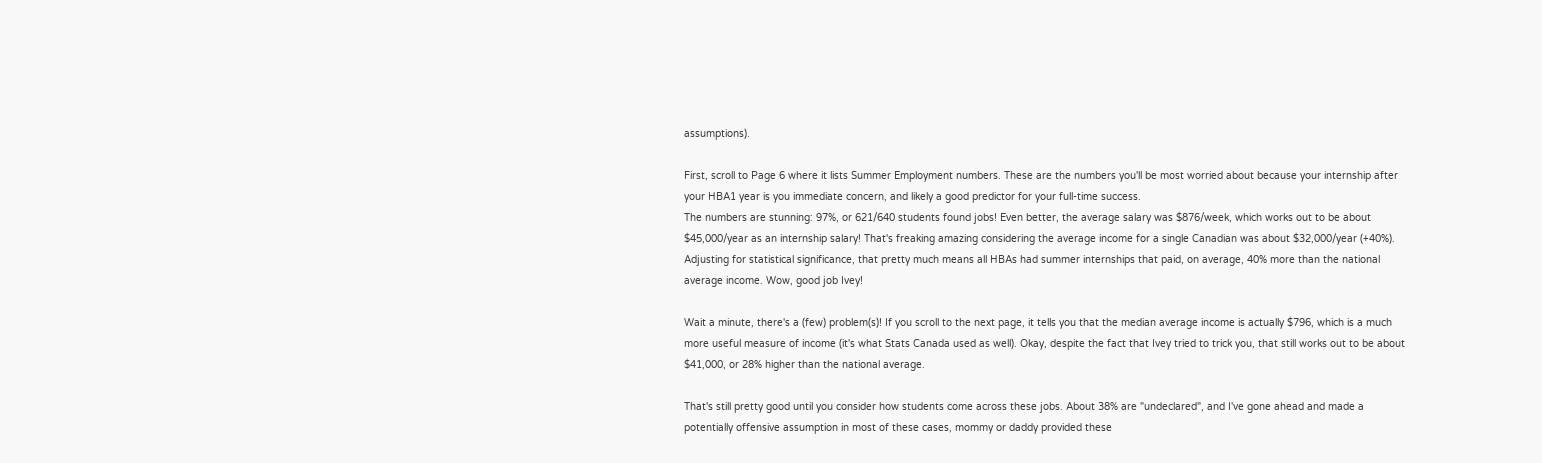assumptions).

First, scroll to Page 6 where it lists Summer Employment numbers. These are the numbers you'll be most worried about because your internship after your HBA1 year is you immediate concern, and likely a good predictor for your full-time success.
The numbers are stunning: 97%, or 621/640 students found jobs! Even better, the average salary was $876/week, which works out to be about $45,000/year as an internship salary! That's freaking amazing considering the average income for a single Canadian was about $32,000/year (+40%). Adjusting for statistical significance, that pretty much means all HBAs had summer internships that paid, on average, 40% more than the national average income. Wow, good job Ivey!

Wait a minute, there's a (few) problem(s)! If you scroll to the next page, it tells you that the median average income is actually $796, which is a much more useful measure of income (it's what Stats Canada used as well). Okay, despite the fact that Ivey tried to trick you, that still works out to be about $41,000, or 28% higher than the national average.

That's still pretty good until you consider how students come across these jobs. About 38% are "undeclared", and I've gone ahead and made a potentially offensive assumption in most of these cases, mommy or daddy provided these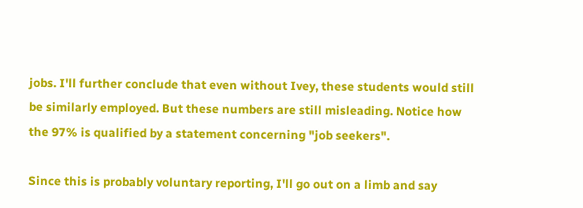jobs. I'll further conclude that even without Ivey, these students would still be similarly employed. But these numbers are still misleading. Notice how the 97% is qualified by a statement concerning "job seekers".

Since this is probably voluntary reporting, I'll go out on a limb and say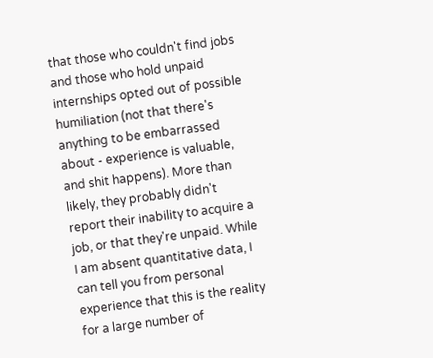that those who couldn't find jobs and those who hold unpaid internships opted out of possible humiliation (not that there's anything to be embarrassed about - experience is valuable, and shit happens). More than likely, they probably didn't report their inability to acquire a job, or that they're unpaid. While I am absent quantitative data, I can tell you from personal experience that this is the reality for a large number of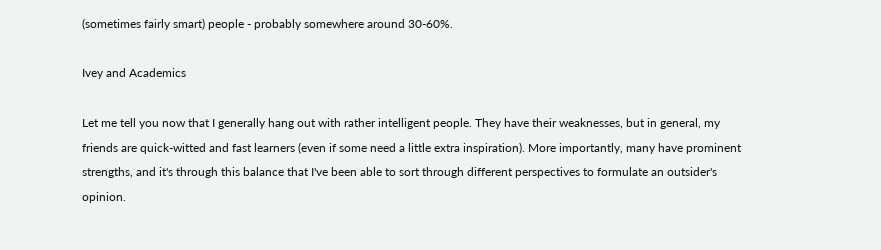(sometimes fairly smart) people - probably somewhere around 30-60%.

Ivey and Academics

Let me tell you now that I generally hang out with rather intelligent people. They have their weaknesses, but in general, my friends are quick-witted and fast learners (even if some need a little extra inspiration). More importantly, many have prominent strengths, and it's through this balance that I've been able to sort through different perspectives to formulate an outsider's opinion.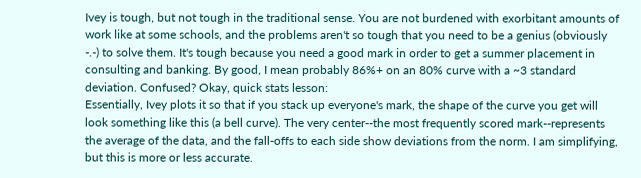Ivey is tough, but not tough in the traditional sense. You are not burdened with exorbitant amounts of work like at some schools, and the problems aren't so tough that you need to be a genius (obviously -.-) to solve them. It's tough because you need a good mark in order to get a summer placement in consulting and banking. By good, I mean probably 86%+ on an 80% curve with a ~3 standard deviation. Confused? Okay, quick stats lesson:
Essentially, Ivey plots it so that if you stack up everyone's mark, the shape of the curve you get will look something like this (a bell curve). The very center--the most frequently scored mark--represents the average of the data, and the fall-offs to each side show deviations from the norm. I am simplifying, but this is more or less accurate.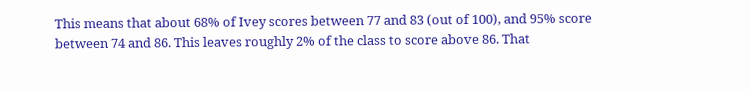This means that about 68% of Ivey scores between 77 and 83 (out of 100), and 95% score between 74 and 86. This leaves roughly 2% of the class to score above 86. That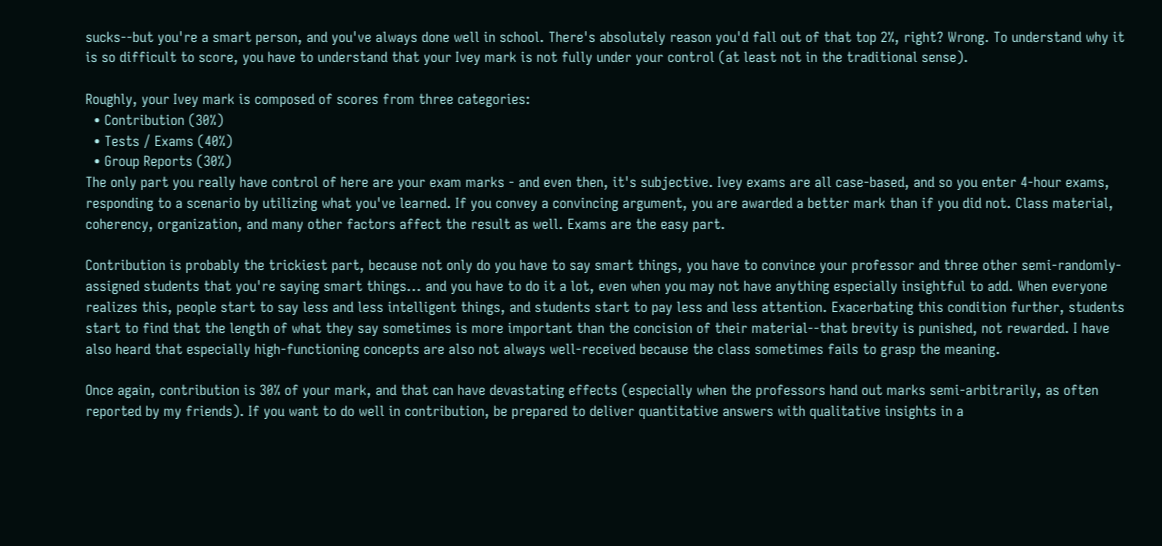sucks--but you're a smart person, and you've always done well in school. There's absolutely reason you'd fall out of that top 2%, right? Wrong. To understand why it is so difficult to score, you have to understand that your Ivey mark is not fully under your control (at least not in the traditional sense).

Roughly, your Ivey mark is composed of scores from three categories:
  • Contribution (30%)
  • Tests / Exams (40%)
  • Group Reports (30%)
The only part you really have control of here are your exam marks - and even then, it's subjective. Ivey exams are all case-based, and so you enter 4-hour exams, responding to a scenario by utilizing what you've learned. If you convey a convincing argument, you are awarded a better mark than if you did not. Class material, coherency, organization, and many other factors affect the result as well. Exams are the easy part.

Contribution is probably the trickiest part, because not only do you have to say smart things, you have to convince your professor and three other semi-randomly-assigned students that you're saying smart things... and you have to do it a lot, even when you may not have anything especially insightful to add. When everyone realizes this, people start to say less and less intelligent things, and students start to pay less and less attention. Exacerbating this condition further, students start to find that the length of what they say sometimes is more important than the concision of their material--that brevity is punished, not rewarded. I have also heard that especially high-functioning concepts are also not always well-received because the class sometimes fails to grasp the meaning.

Once again, contribution is 30% of your mark, and that can have devastating effects (especially when the professors hand out marks semi-arbitrarily, as often reported by my friends). If you want to do well in contribution, be prepared to deliver quantitative answers with qualitative insights in a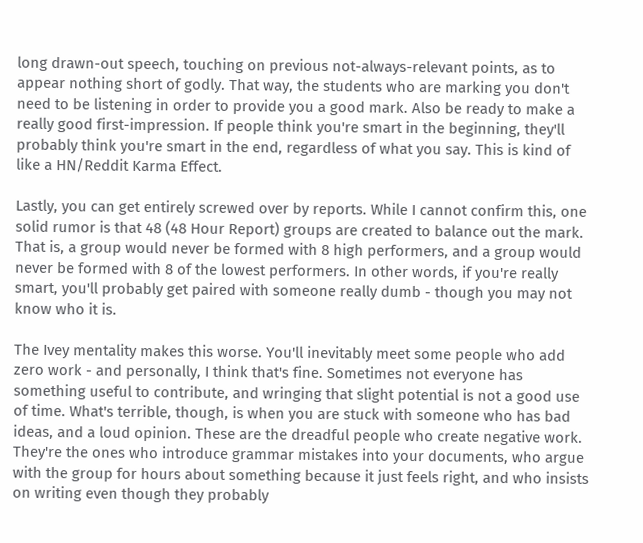long drawn-out speech, touching on previous not-always-relevant points, as to appear nothing short of godly. That way, the students who are marking you don't need to be listening in order to provide you a good mark. Also be ready to make a really good first-impression. If people think you're smart in the beginning, they'll probably think you're smart in the end, regardless of what you say. This is kind of like a HN/Reddit Karma Effect.

Lastly, you can get entirely screwed over by reports. While I cannot confirm this, one solid rumor is that 48 (48 Hour Report) groups are created to balance out the mark. That is, a group would never be formed with 8 high performers, and a group would never be formed with 8 of the lowest performers. In other words, if you're really smart, you'll probably get paired with someone really dumb - though you may not know who it is.

The Ivey mentality makes this worse. You'll inevitably meet some people who add zero work - and personally, I think that's fine. Sometimes not everyone has something useful to contribute, and wringing that slight potential is not a good use of time. What's terrible, though, is when you are stuck with someone who has bad ideas, and a loud opinion. These are the dreadful people who create negative work. They're the ones who introduce grammar mistakes into your documents, who argue with the group for hours about something because it just feels right, and who insists on writing even though they probably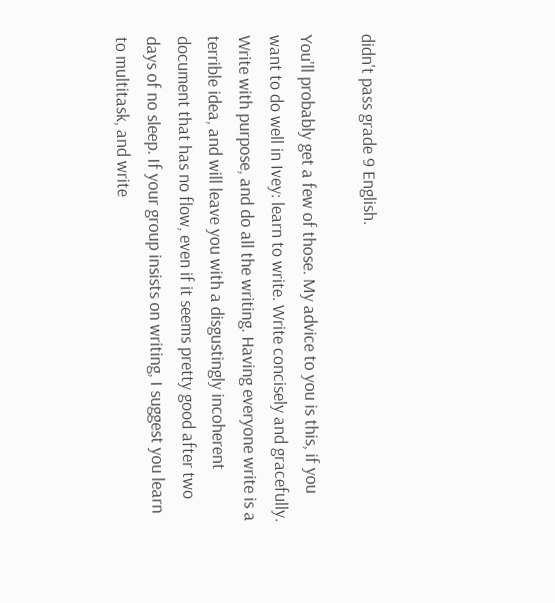didn't pass grade 9 English.

You'll probably get a few of those. My advice to you is this, if you want to do well in Ivey: learn to write. Write concisely and gracefully. Write with purpose, and do all the writing. Having everyone write is a terrible idea, and will leave you with a disgustingly incoherent document that has no flow, even if it seems pretty good after two days of no sleep. If your group insists on writing, I suggest you learn to multitask, and write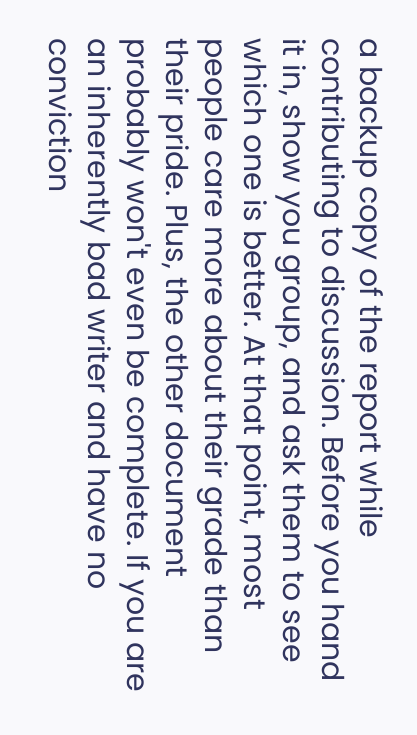a backup copy of the report while contributing to discussion. Before you hand it in, show you group, and ask them to see which one is better. At that point, most people care more about their grade than their pride. Plus, the other document probably won't even be complete. If you are an inherently bad writer and have no conviction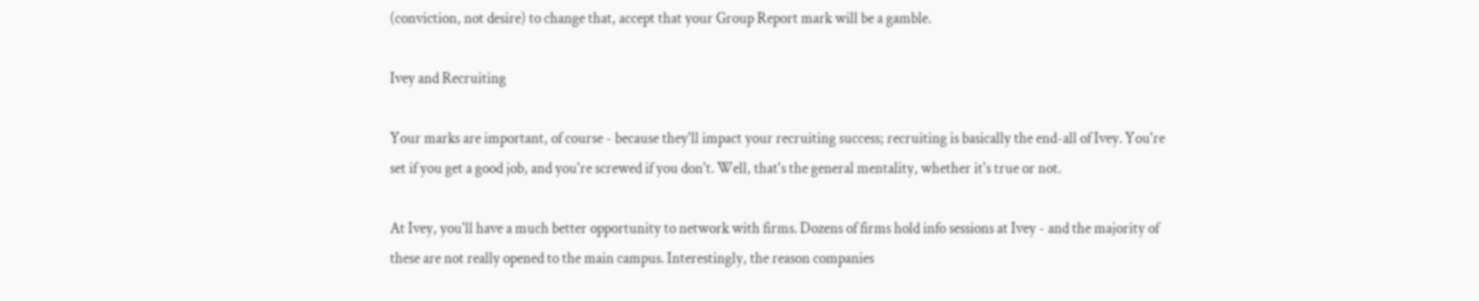(conviction, not desire) to change that, accept that your Group Report mark will be a gamble.

Ivey and Recruiting

Your marks are important, of course - because they'll impact your recruiting success; recruiting is basically the end-all of Ivey. You're set if you get a good job, and you're screwed if you don't. Well, that's the general mentality, whether it's true or not.

At Ivey, you'll have a much better opportunity to network with firms. Dozens of firms hold info sessions at Ivey - and the majority of these are not really opened to the main campus. Interestingly, the reason companies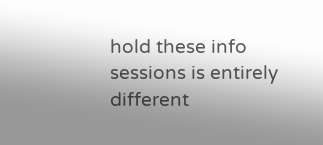hold these info sessions is entirely different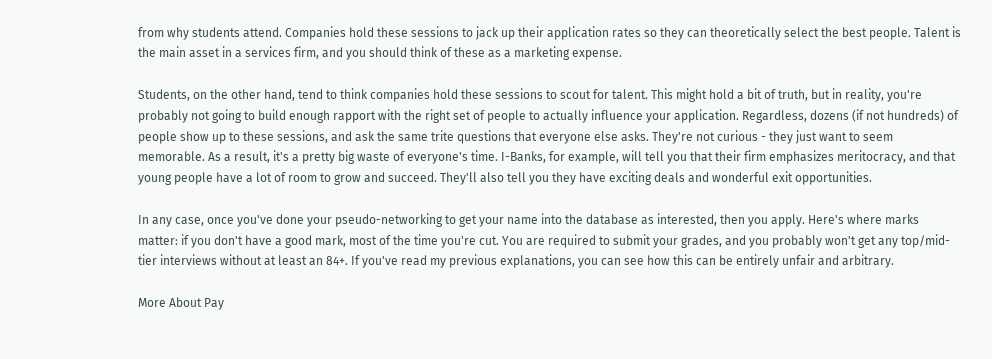from why students attend. Companies hold these sessions to jack up their application rates so they can theoretically select the best people. Talent is the main asset in a services firm, and you should think of these as a marketing expense.

Students, on the other hand, tend to think companies hold these sessions to scout for talent. This might hold a bit of truth, but in reality, you're probably not going to build enough rapport with the right set of people to actually influence your application. Regardless, dozens (if not hundreds) of people show up to these sessions, and ask the same trite questions that everyone else asks. They're not curious - they just want to seem memorable. As a result, it's a pretty big waste of everyone's time. I-Banks, for example, will tell you that their firm emphasizes meritocracy, and that young people have a lot of room to grow and succeed. They'll also tell you they have exciting deals and wonderful exit opportunities.

In any case, once you've done your pseudo-networking to get your name into the database as interested, then you apply. Here's where marks matter: if you don't have a good mark, most of the time you're cut. You are required to submit your grades, and you probably won't get any top/mid-tier interviews without at least an 84+. If you've read my previous explanations, you can see how this can be entirely unfair and arbitrary.

More About Pay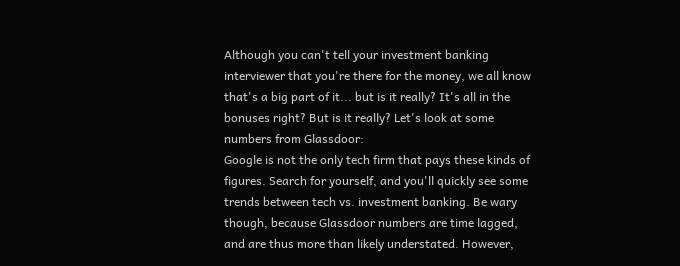Although you can't tell your investment banking interviewer that you're there for the money, we all know that's a big part of it... but is it really? It's all in the bonuses right? But is it really? Let's look at some numbers from Glassdoor:
Google is not the only tech firm that pays these kinds of figures. Search for yourself, and you'll quickly see some trends between tech vs. investment banking. Be wary though, because Glassdoor numbers are time lagged, and are thus more than likely understated. However,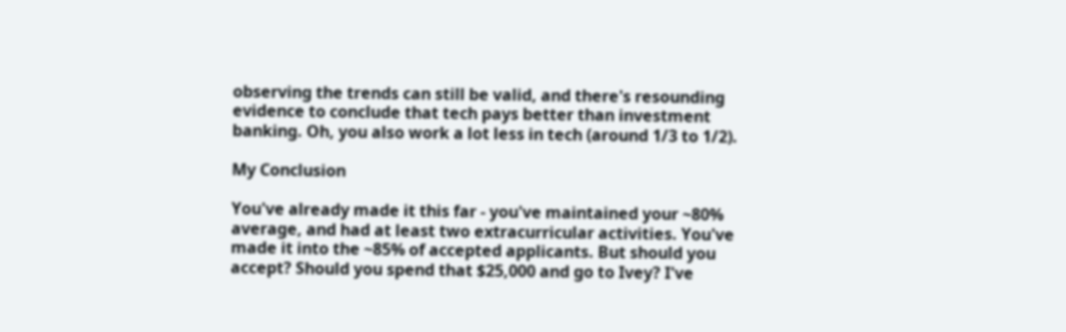observing the trends can still be valid, and there's resounding evidence to conclude that tech pays better than investment banking. Oh, you also work a lot less in tech (around 1/3 to 1/2).

My Conclusion

You've already made it this far - you've maintained your ~80% average, and had at least two extracurricular activities. You've made it into the ~85% of accepted applicants. But should you accept? Should you spend that $25,000 and go to Ivey? I've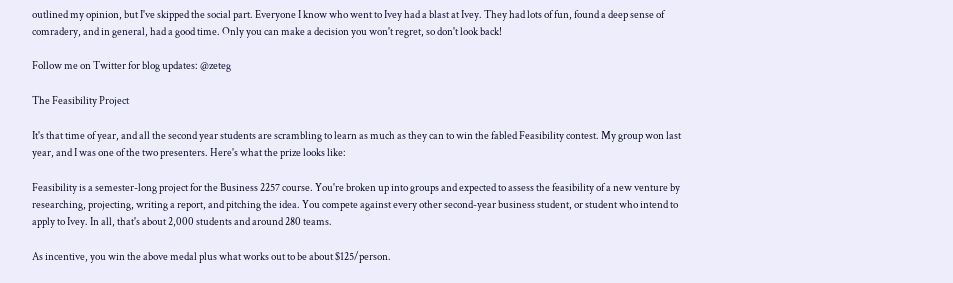outlined my opinion, but I've skipped the social part. Everyone I know who went to Ivey had a blast at Ivey. They had lots of fun, found a deep sense of comradery, and in general, had a good time. Only you can make a decision you won't regret, so don't look back!

Follow me on Twitter for blog updates: @zeteg

The Feasibility Project

It's that time of year, and all the second year students are scrambling to learn as much as they can to win the fabled Feasibility contest. My group won last year, and I was one of the two presenters. Here's what the prize looks like:

Feasibility is a semester-long project for the Business 2257 course. You're broken up into groups and expected to assess the feasibility of a new venture by researching, projecting, writing a report, and pitching the idea. You compete against every other second-year business student, or student who intend to apply to Ivey. In all, that's about 2,000 students and around 280 teams.

As incentive, you win the above medal plus what works out to be about $125/person.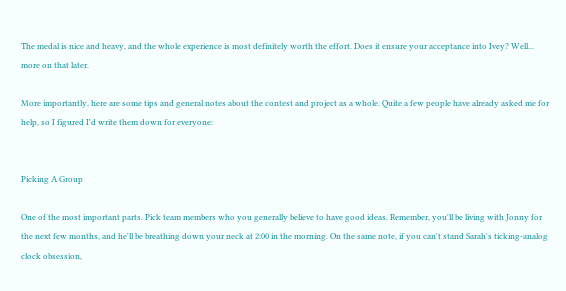The medal is nice and heavy, and the whole experience is most definitely worth the effort. Does it ensure your acceptance into Ivey? Well... more on that later.

More importantly, here are some tips and general notes about the contest and project as a whole. Quite a few people have already asked me for help, so I figured I'd write them down for everyone:


Picking A Group

One of the most important parts. Pick team members who you generally believe to have good ideas. Remember, you'll be living with Jonny for the next few months, and he'll be breathing down your neck at 2:00 in the morning. On the same note, if you can't stand Sarah's ticking-analog clock obsession,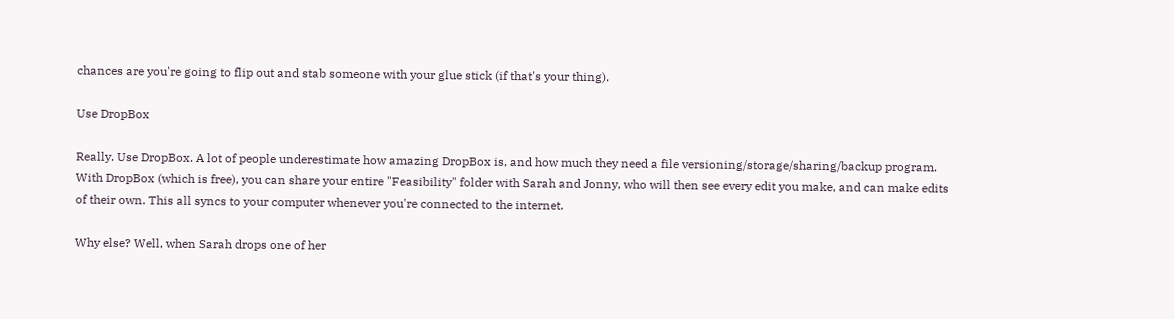chances are you're going to flip out and stab someone with your glue stick (if that's your thing).

Use DropBox

Really. Use DropBox. A lot of people underestimate how amazing DropBox is, and how much they need a file versioning/storage/sharing/backup program. With DropBox (which is free), you can share your entire "Feasibility" folder with Sarah and Jonny, who will then see every edit you make, and can make edits of their own. This all syncs to your computer whenever you're connected to the internet.

Why else? Well, when Sarah drops one of her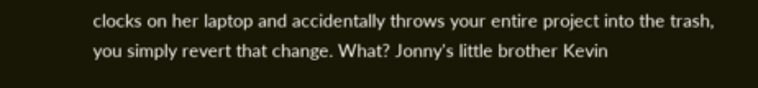clocks on her laptop and accidentally throws your entire project into the trash, you simply revert that change. What? Jonny's little brother Kevin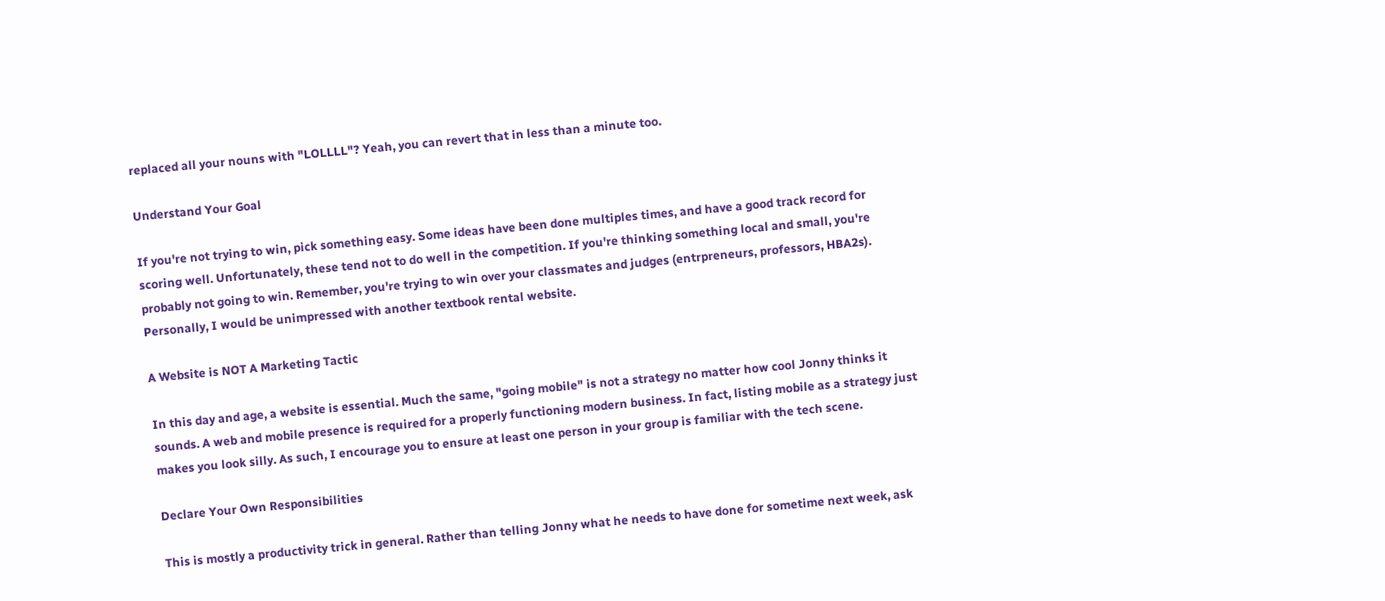replaced all your nouns with "LOLLLL"? Yeah, you can revert that in less than a minute too.

Understand Your Goal

If you're not trying to win, pick something easy. Some ideas have been done multiples times, and have a good track record for scoring well. Unfortunately, these tend not to do well in the competition. If you're thinking something local and small, you're probably not going to win. Remember, you're trying to win over your classmates and judges (entrpreneurs, professors, HBA2s). Personally, I would be unimpressed with another textbook rental website.

A Website is NOT A Marketing Tactic

In this day and age, a website is essential. Much the same, "going mobile" is not a strategy no matter how cool Jonny thinks it sounds. A web and mobile presence is required for a properly functioning modern business. In fact, listing mobile as a strategy just makes you look silly. As such, I encourage you to ensure at least one person in your group is familiar with the tech scene.

Declare Your Own Responsibilities

This is mostly a productivity trick in general. Rather than telling Jonny what he needs to have done for sometime next week, ask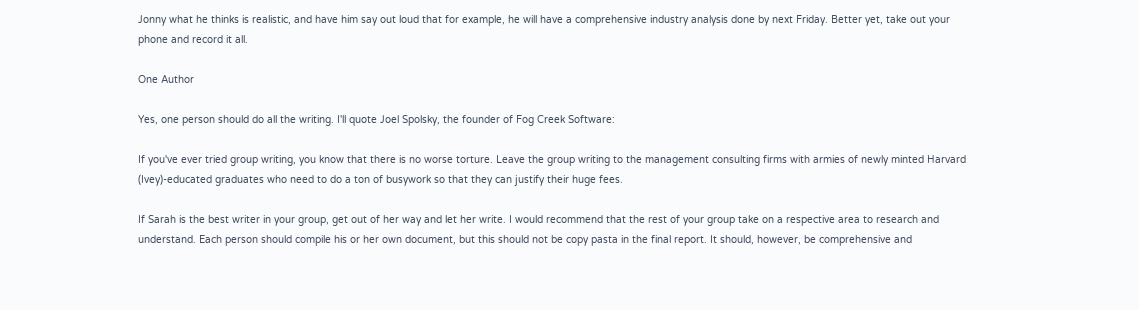Jonny what he thinks is realistic, and have him say out loud that for example, he will have a comprehensive industry analysis done by next Friday. Better yet, take out your phone and record it all.

One Author

Yes, one person should do all the writing. I'll quote Joel Spolsky, the founder of Fog Creek Software:

If you've ever tried group writing, you know that there is no worse torture. Leave the group writing to the management consulting firms with armies of newly minted Harvard (Ivey)-educated graduates who need to do a ton of busywork so that they can justify their huge fees.

If Sarah is the best writer in your group, get out of her way and let her write. I would recommend that the rest of your group take on a respective area to research and understand. Each person should compile his or her own document, but this should not be copy pasta in the final report. It should, however, be comprehensive and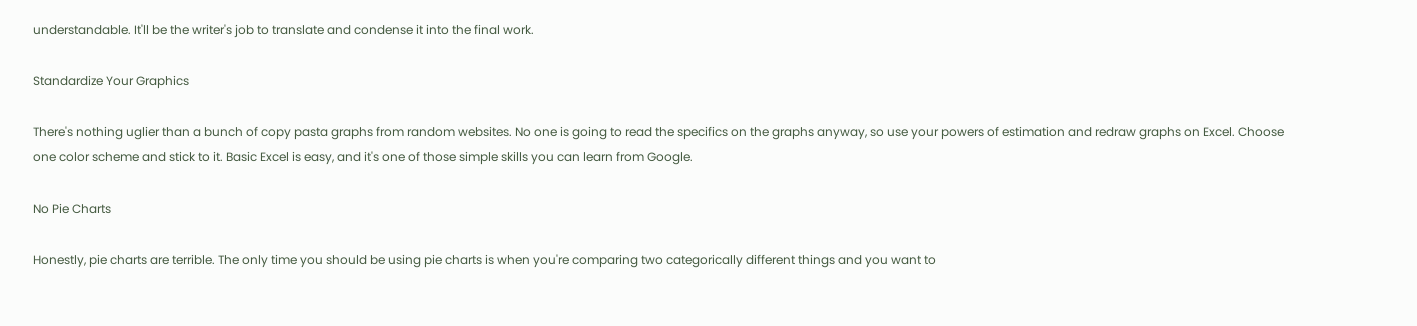understandable. It'll be the writer's job to translate and condense it into the final work.

Standardize Your Graphics

There's nothing uglier than a bunch of copy pasta graphs from random websites. No one is going to read the specifics on the graphs anyway, so use your powers of estimation and redraw graphs on Excel. Choose one color scheme and stick to it. Basic Excel is easy, and it's one of those simple skills you can learn from Google.

No Pie Charts

Honestly, pie charts are terrible. The only time you should be using pie charts is when you're comparing two categorically different things and you want to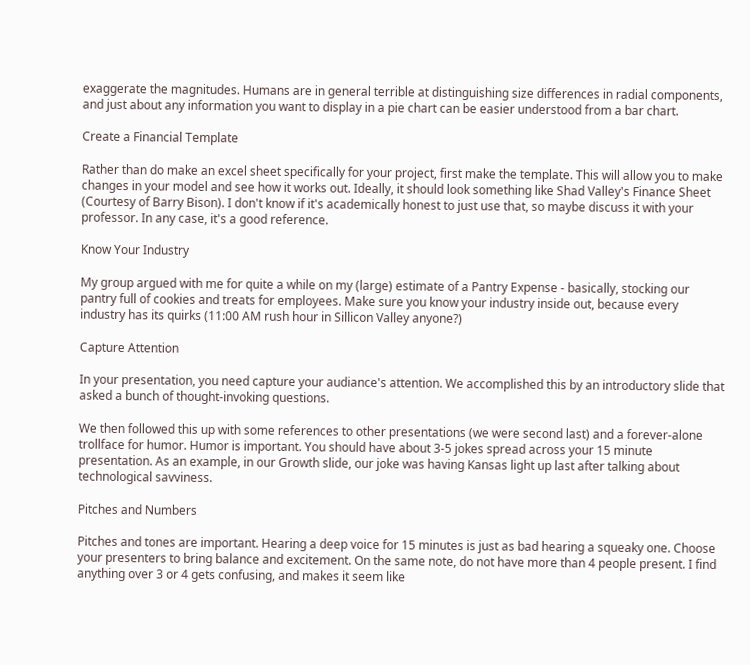exaggerate the magnitudes. Humans are in general terrible at distinguishing size differences in radial components, and just about any information you want to display in a pie chart can be easier understood from a bar chart.

Create a Financial Template

Rather than do make an excel sheet specifically for your project, first make the template. This will allow you to make changes in your model and see how it works out. Ideally, it should look something like Shad Valley's Finance Sheet (Courtesy of Barry Bison). I don't know if it's academically honest to just use that, so maybe discuss it with your professor. In any case, it's a good reference.

Know Your Industry

My group argued with me for quite a while on my (large) estimate of a Pantry Expense - basically, stocking our pantry full of cookies and treats for employees. Make sure you know your industry inside out, because every industry has its quirks (11:00 AM rush hour in Sillicon Valley anyone?)

Capture Attention

In your presentation, you need capture your audiance's attention. We accomplished this by an introductory slide that asked a bunch of thought-invoking questions.

We then followed this up with some references to other presentations (we were second last) and a forever-alone trollface for humor. Humor is important. You should have about 3-5 jokes spread across your 15 minute presentation. As an example, in our Growth slide, our joke was having Kansas light up last after talking about technological savviness.

Pitches and Numbers

Pitches and tones are important. Hearing a deep voice for 15 minutes is just as bad hearing a squeaky one. Choose your presenters to bring balance and excitement. On the same note, do not have more than 4 people present. I find anything over 3 or 4 gets confusing, and makes it seem like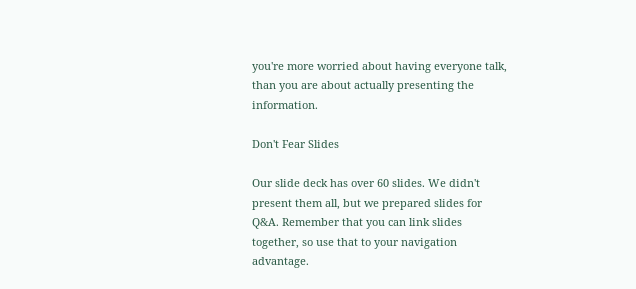you're more worried about having everyone talk, than you are about actually presenting the information.

Don't Fear Slides

Our slide deck has over 60 slides. We didn't present them all, but we prepared slides for Q&A. Remember that you can link slides together, so use that to your navigation advantage.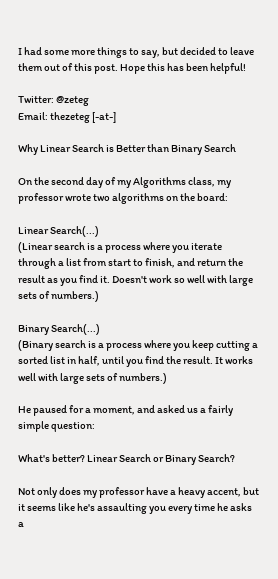I had some more things to say, but decided to leave them out of this post. Hope this has been helpful!

Twitter: @zeteg
Email: thezeteg [-at-]

Why Linear Search is Better than Binary Search

On the second day of my Algorithms class, my professor wrote two algorithms on the board:

Linear Search(...)
(Linear search is a process where you iterate through a list from start to finish, and return the result as you find it. Doesn't work so well with large sets of numbers.)

Binary Search(...)
(Binary search is a process where you keep cutting a sorted list in half, until you find the result. It works well with large sets of numbers.)

He paused for a moment, and asked us a fairly simple question:

What's better? Linear Search or Binary Search?

Not only does my professor have a heavy accent, but it seems like he's assaulting you every time he asks a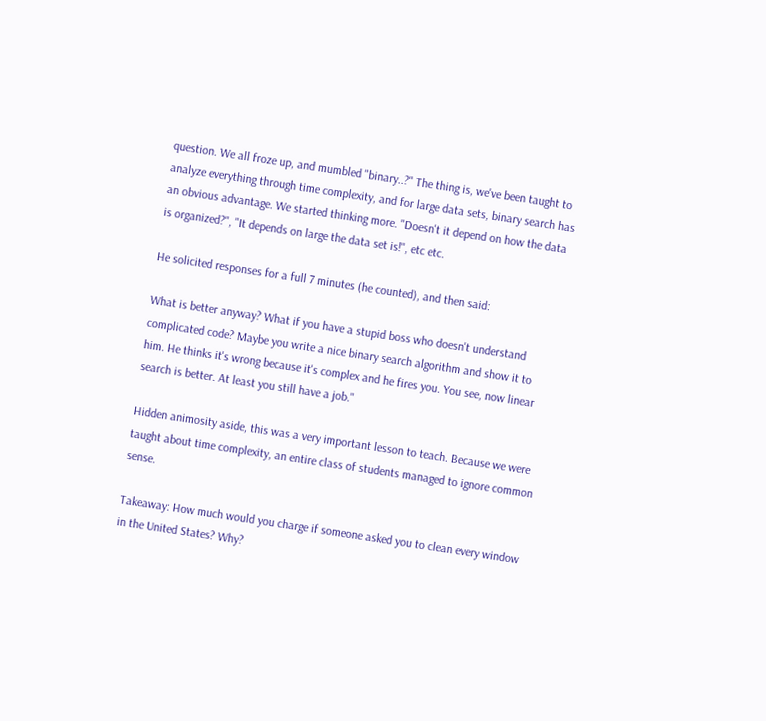question. We all froze up, and mumbled "binary..?" The thing is, we've been taught to analyze everything through time complexity, and for large data sets, binary search has an obvious advantage. We started thinking more. "Doesn't it depend on how the data is organized?", "It depends on large the data set is!", etc etc.

He solicited responses for a full 7 minutes (he counted), and then said:

What is better anyway? What if you have a stupid boss who doesn't understand complicated code? Maybe you write a nice binary search algorithm and show it to him. He thinks it's wrong because it's complex and he fires you. You see, now linear search is better. At least you still have a job."

Hidden animosity aside, this was a very important lesson to teach. Because we were taught about time complexity, an entire class of students managed to ignore common sense.

Takeaway: How much would you charge if someone asked you to clean every window in the United States? Why?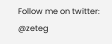Follow me on twitter: @zeteg